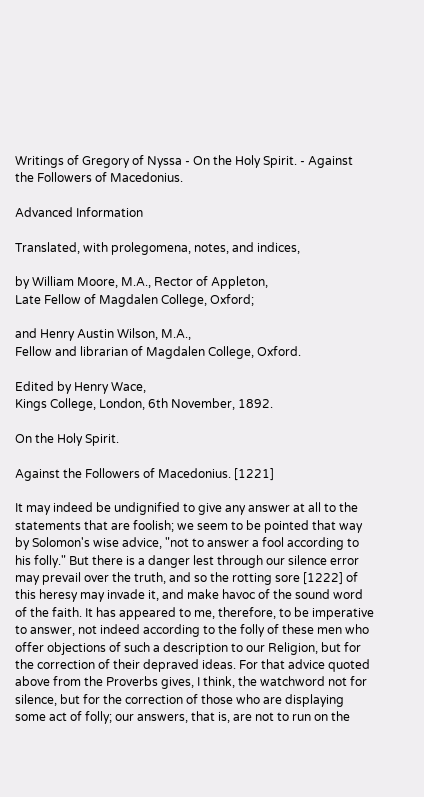Writings of Gregory of Nyssa - On the Holy Spirit. - Against the Followers of Macedonius.

Advanced Information

Translated, with prolegomena, notes, and indices,

by William Moore, M.A., Rector of Appleton,
Late Fellow of Magdalen College, Oxford;

and Henry Austin Wilson, M.A.,
Fellow and librarian of Magdalen College, Oxford.

Edited by Henry Wace,
Kings College, London, 6th November, 1892.

On the Holy Spirit.

Against the Followers of Macedonius. [1221]

It may indeed be undignified to give any answer at all to the statements that are foolish; we seem to be pointed that way by Solomon's wise advice, "not to answer a fool according to his folly." But there is a danger lest through our silence error may prevail over the truth, and so the rotting sore [1222] of this heresy may invade it, and make havoc of the sound word of the faith. It has appeared to me, therefore, to be imperative to answer, not indeed according to the folly of these men who offer objections of such a description to our Religion, but for the correction of their depraved ideas. For that advice quoted above from the Proverbs gives, I think, the watchword not for silence, but for the correction of those who are displaying some act of folly; our answers, that is, are not to run on the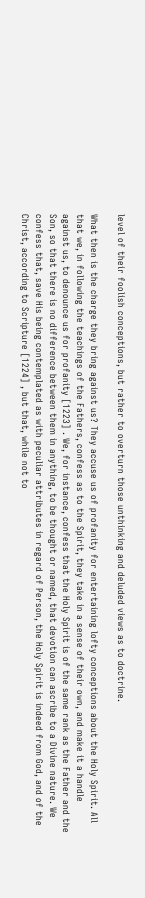level of their foolish conceptions, but rather to overturn those unthinking and deluded views as to doctrine.

What then is the charge they bring against us? They accuse us of profanity for entertaining lofty conceptions about the Holy Spirit. All that we, in following the teachings of the Fathers, confess as to the Spirit, they take in a sense of their own, and make it a handle against us, to denounce us for profanity [1223] . We, for instance, confess that the Holy Spirit is of the same rank as the Father and the Son, so that there is no difference between them in anything, to be thought or named, that devotion can ascribe to a Divine nature. We confess that, save His being contemplated as with peculiar attributes in regard of Person, the Holy Spirit is indeed from God, and of the Christ, according to Scripture [1224] , but that, while not to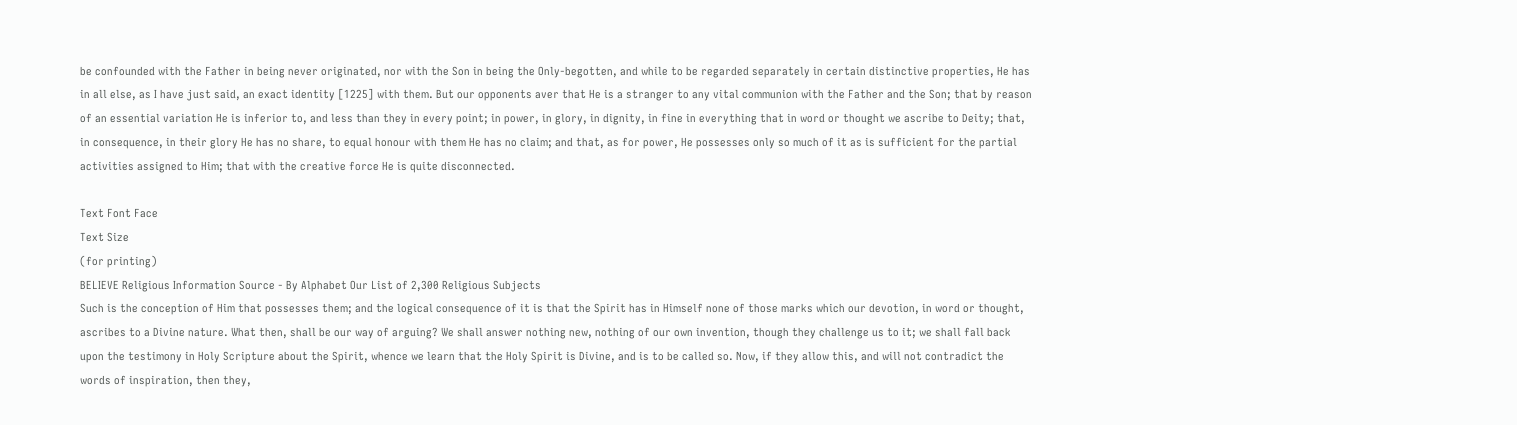be confounded with the Father in being never originated, nor with the Son in being the Only-begotten, and while to be regarded separately in certain distinctive properties, He has in all else, as I have just said, an exact identity [1225] with them. But our opponents aver that He is a stranger to any vital communion with the Father and the Son; that by reason of an essential variation He is inferior to, and less than they in every point; in power, in glory, in dignity, in fine in everything that in word or thought we ascribe to Deity; that, in consequence, in their glory He has no share, to equal honour with them He has no claim; and that, as for power, He possesses only so much of it as is sufficient for the partial activities assigned to Him; that with the creative force He is quite disconnected.

Text Font Face
Text Size
(for printing)
BELIEVE Religious Information Source - By Alphabet Our List of 2,300 Religious Subjects
Such is the conception of Him that possesses them; and the logical consequence of it is that the Spirit has in Himself none of those marks which our devotion, in word or thought, ascribes to a Divine nature. What then, shall be our way of arguing? We shall answer nothing new, nothing of our own invention, though they challenge us to it; we shall fall back upon the testimony in Holy Scripture about the Spirit, whence we learn that the Holy Spirit is Divine, and is to be called so. Now, if they allow this, and will not contradict the words of inspiration, then they,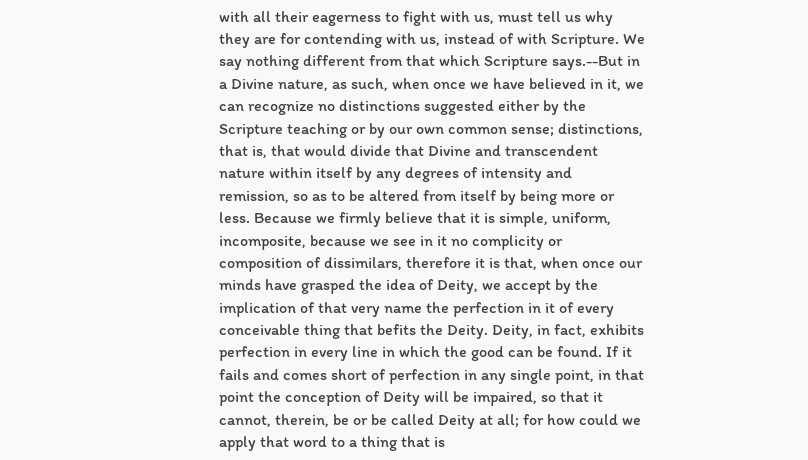with all their eagerness to fight with us, must tell us why they are for contending with us, instead of with Scripture. We say nothing different from that which Scripture says.--But in a Divine nature, as such, when once we have believed in it, we can recognize no distinctions suggested either by the Scripture teaching or by our own common sense; distinctions, that is, that would divide that Divine and transcendent nature within itself by any degrees of intensity and remission, so as to be altered from itself by being more or less. Because we firmly believe that it is simple, uniform, incomposite, because we see in it no complicity or composition of dissimilars, therefore it is that, when once our minds have grasped the idea of Deity, we accept by the implication of that very name the perfection in it of every conceivable thing that befits the Deity. Deity, in fact, exhibits perfection in every line in which the good can be found. If it fails and comes short of perfection in any single point, in that point the conception of Deity will be impaired, so that it cannot, therein, be or be called Deity at all; for how could we apply that word to a thing that is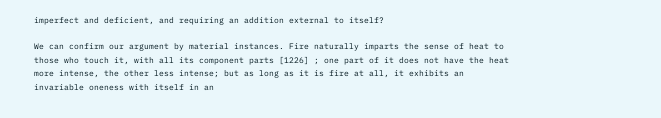imperfect and deficient, and requiring an addition external to itself?

We can confirm our argument by material instances. Fire naturally imparts the sense of heat to those who touch it, with all its component parts [1226] ; one part of it does not have the heat more intense, the other less intense; but as long as it is fire at all, it exhibits an invariable oneness with itself in an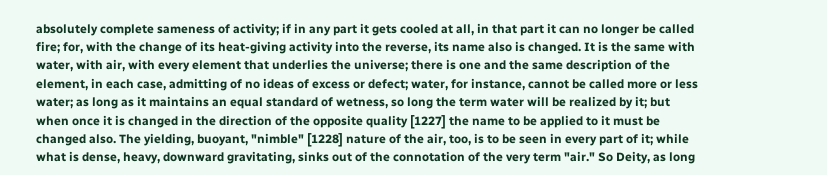absolutely complete sameness of activity; if in any part it gets cooled at all, in that part it can no longer be called fire; for, with the change of its heat-giving activity into the reverse, its name also is changed. It is the same with water, with air, with every element that underlies the universe; there is one and the same description of the element, in each case, admitting of no ideas of excess or defect; water, for instance, cannot be called more or less water; as long as it maintains an equal standard of wetness, so long the term water will be realized by it; but when once it is changed in the direction of the opposite quality [1227] the name to be applied to it must be changed also. The yielding, buoyant, "nimble" [1228] nature of the air, too, is to be seen in every part of it; while what is dense, heavy, downward gravitating, sinks out of the connotation of the very term "air." So Deity, as long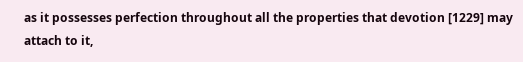as it possesses perfection throughout all the properties that devotion [1229] may attach to it,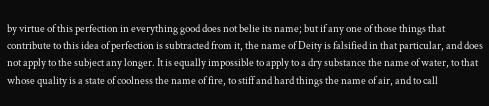by virtue of this perfection in everything good does not belie its name; but if any one of those things that contribute to this idea of perfection is subtracted from it, the name of Deity is falsified in that particular, and does not apply to the subject any longer. It is equally impossible to apply to a dry substance the name of water, to that whose quality is a state of coolness the name of fire, to stiff and hard things the name of air, and to call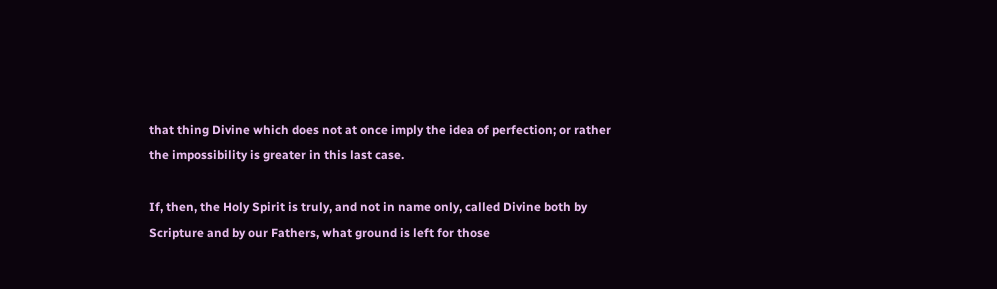that thing Divine which does not at once imply the idea of perfection; or rather the impossibility is greater in this last case.

If, then, the Holy Spirit is truly, and not in name only, called Divine both by Scripture and by our Fathers, what ground is left for those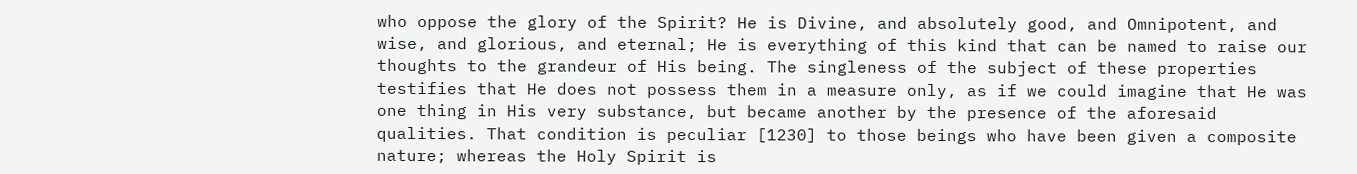who oppose the glory of the Spirit? He is Divine, and absolutely good, and Omnipotent, and wise, and glorious, and eternal; He is everything of this kind that can be named to raise our thoughts to the grandeur of His being. The singleness of the subject of these properties testifies that He does not possess them in a measure only, as if we could imagine that He was one thing in His very substance, but became another by the presence of the aforesaid qualities. That condition is peculiar [1230] to those beings who have been given a composite nature; whereas the Holy Spirit is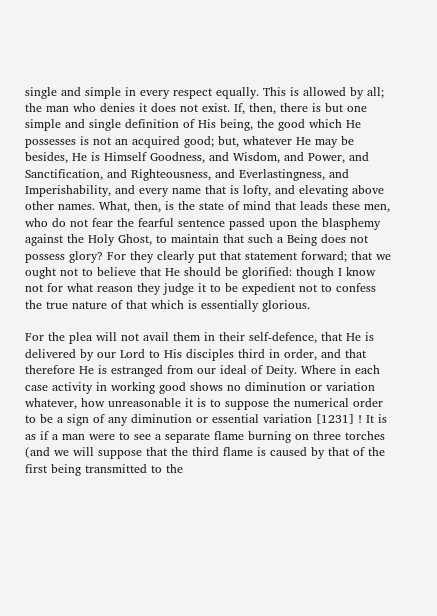single and simple in every respect equally. This is allowed by all; the man who denies it does not exist. If, then, there is but one simple and single definition of His being, the good which He possesses is not an acquired good; but, whatever He may be besides, He is Himself Goodness, and Wisdom, and Power, and Sanctification, and Righteousness, and Everlastingness, and Imperishability, and every name that is lofty, and elevating above other names. What, then, is the state of mind that leads these men, who do not fear the fearful sentence passed upon the blasphemy against the Holy Ghost, to maintain that such a Being does not possess glory? For they clearly put that statement forward; that we ought not to believe that He should be glorified: though I know not for what reason they judge it to be expedient not to confess the true nature of that which is essentially glorious.

For the plea will not avail them in their self-defence, that He is delivered by our Lord to His disciples third in order, and that therefore He is estranged from our ideal of Deity. Where in each case activity in working good shows no diminution or variation whatever, how unreasonable it is to suppose the numerical order to be a sign of any diminution or essential variation [1231] ! It is as if a man were to see a separate flame burning on three torches (and we will suppose that the third flame is caused by that of the first being transmitted to the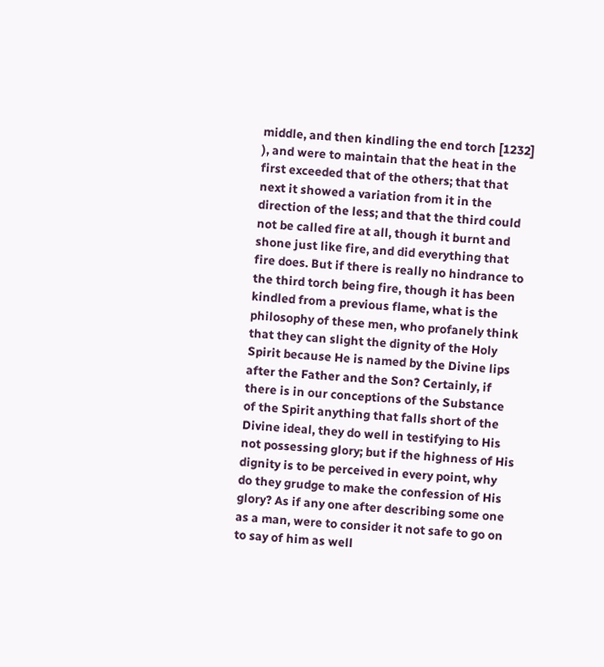middle, and then kindling the end torch [1232] ), and were to maintain that the heat in the first exceeded that of the others; that that next it showed a variation from it in the direction of the less; and that the third could not be called fire at all, though it burnt and shone just like fire, and did everything that fire does. But if there is really no hindrance to the third torch being fire, though it has been kindled from a previous flame, what is the philosophy of these men, who profanely think that they can slight the dignity of the Holy Spirit because He is named by the Divine lips after the Father and the Son? Certainly, if there is in our conceptions of the Substance of the Spirit anything that falls short of the Divine ideal, they do well in testifying to His not possessing glory; but if the highness of His dignity is to be perceived in every point, why do they grudge to make the confession of His glory? As if any one after describing some one as a man, were to consider it not safe to go on to say of him as well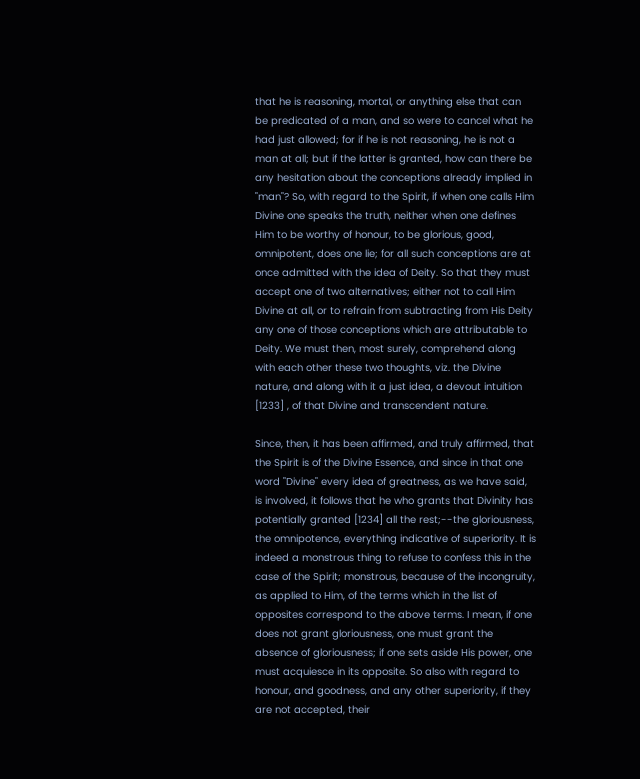that he is reasoning, mortal, or anything else that can be predicated of a man, and so were to cancel what he had just allowed; for if he is not reasoning, he is not a man at all; but if the latter is granted, how can there be any hesitation about the conceptions already implied in "man"? So, with regard to the Spirit, if when one calls Him Divine one speaks the truth, neither when one defines Him to be worthy of honour, to be glorious, good, omnipotent, does one lie; for all such conceptions are at once admitted with the idea of Deity. So that they must accept one of two alternatives; either not to call Him Divine at all, or to refrain from subtracting from His Deity any one of those conceptions which are attributable to Deity. We must then, most surely, comprehend along with each other these two thoughts, viz. the Divine nature, and along with it a just idea, a devout intuition [1233] , of that Divine and transcendent nature.

Since, then, it has been affirmed, and truly affirmed, that the Spirit is of the Divine Essence, and since in that one word "Divine" every idea of greatness, as we have said, is involved, it follows that he who grants that Divinity has potentially granted [1234] all the rest;--the gloriousness, the omnipotence, everything indicative of superiority. It is indeed a monstrous thing to refuse to confess this in the case of the Spirit; monstrous, because of the incongruity, as applied to Him, of the terms which in the list of opposites correspond to the above terms. I mean, if one does not grant gloriousness, one must grant the absence of gloriousness; if one sets aside His power, one must acquiesce in its opposite. So also with regard to honour, and goodness, and any other superiority, if they are not accepted, their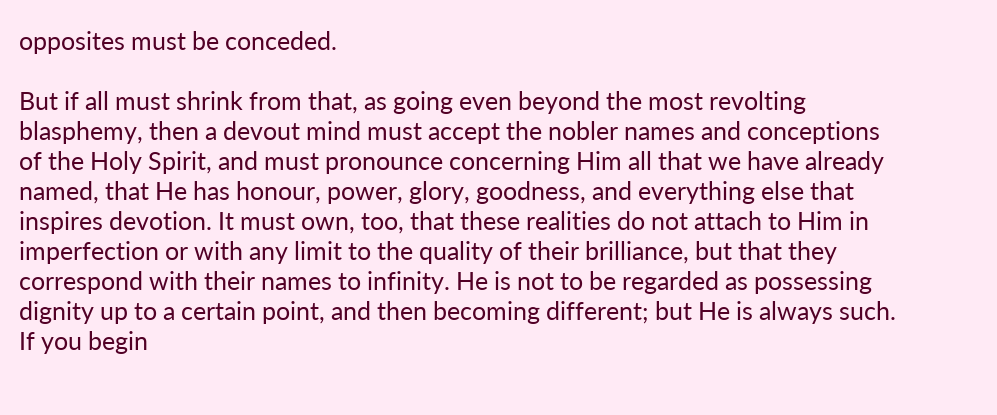opposites must be conceded.

But if all must shrink from that, as going even beyond the most revolting blasphemy, then a devout mind must accept the nobler names and conceptions of the Holy Spirit, and must pronounce concerning Him all that we have already named, that He has honour, power, glory, goodness, and everything else that inspires devotion. It must own, too, that these realities do not attach to Him in imperfection or with any limit to the quality of their brilliance, but that they correspond with their names to infinity. He is not to be regarded as possessing dignity up to a certain point, and then becoming different; but He is always such. If you begin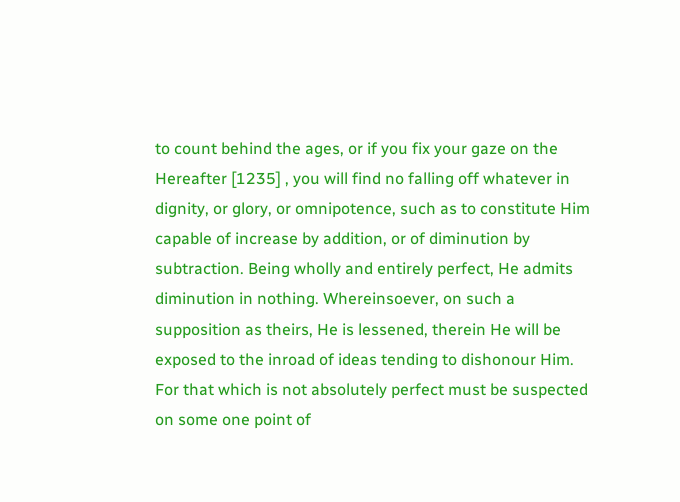to count behind the ages, or if you fix your gaze on the Hereafter [1235] , you will find no falling off whatever in dignity, or glory, or omnipotence, such as to constitute Him capable of increase by addition, or of diminution by subtraction. Being wholly and entirely perfect, He admits diminution in nothing. Whereinsoever, on such a supposition as theirs, He is lessened, therein He will be exposed to the inroad of ideas tending to dishonour Him. For that which is not absolutely perfect must be suspected on some one point of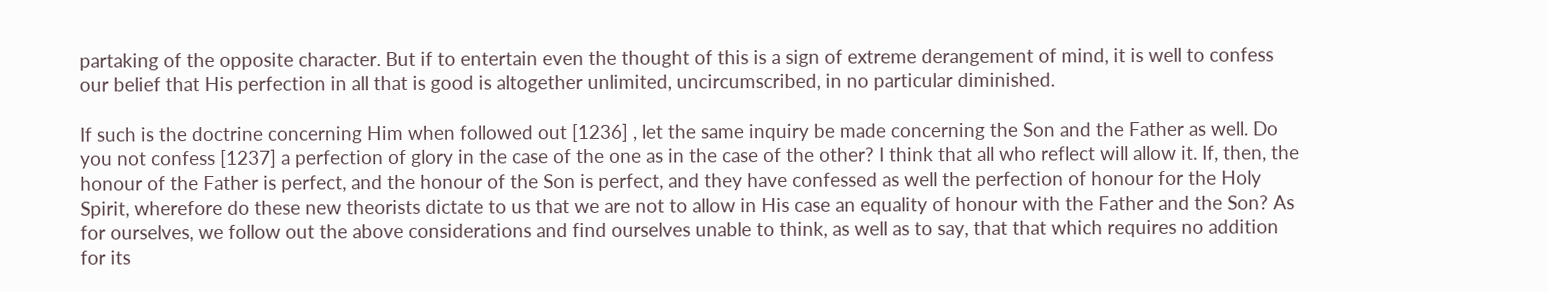partaking of the opposite character. But if to entertain even the thought of this is a sign of extreme derangement of mind, it is well to confess our belief that His perfection in all that is good is altogether unlimited, uncircumscribed, in no particular diminished.

If such is the doctrine concerning Him when followed out [1236] , let the same inquiry be made concerning the Son and the Father as well. Do you not confess [1237] a perfection of glory in the case of the one as in the case of the other? I think that all who reflect will allow it. If, then, the honour of the Father is perfect, and the honour of the Son is perfect, and they have confessed as well the perfection of honour for the Holy Spirit, wherefore do these new theorists dictate to us that we are not to allow in His case an equality of honour with the Father and the Son? As for ourselves, we follow out the above considerations and find ourselves unable to think, as well as to say, that that which requires no addition for its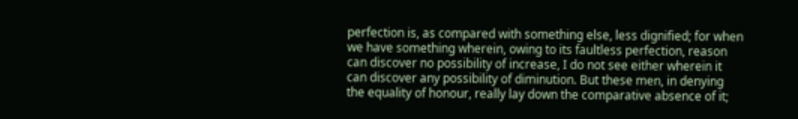perfection is, as compared with something else, less dignified; for when we have something wherein, owing to its faultless perfection, reason can discover no possibility of increase, I do not see either wherein it can discover any possibility of diminution. But these men, in denying the equality of honour, really lay down the comparative absence of it;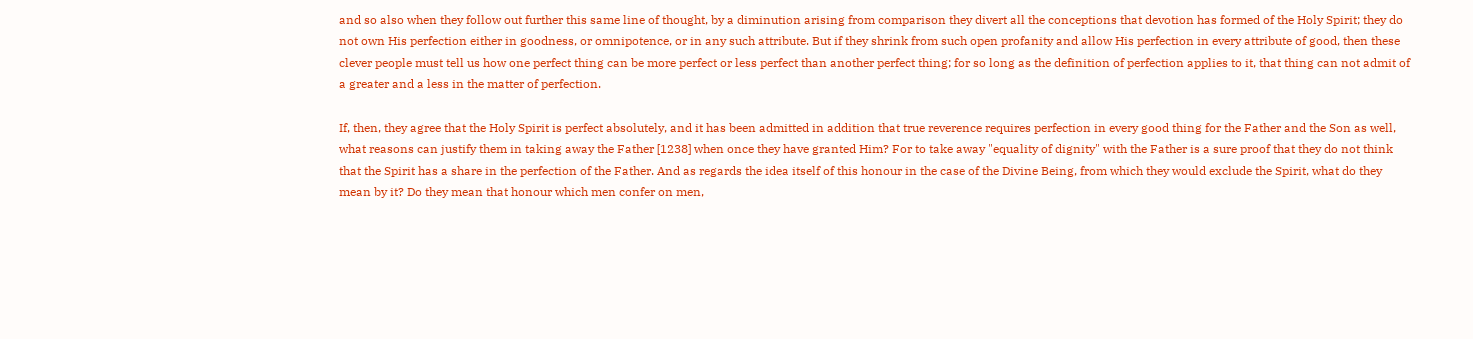and so also when they follow out further this same line of thought, by a diminution arising from comparison they divert all the conceptions that devotion has formed of the Holy Spirit; they do not own His perfection either in goodness, or omnipotence, or in any such attribute. But if they shrink from such open profanity and allow His perfection in every attribute of good, then these clever people must tell us how one perfect thing can be more perfect or less perfect than another perfect thing; for so long as the definition of perfection applies to it, that thing can not admit of a greater and a less in the matter of perfection.

If, then, they agree that the Holy Spirit is perfect absolutely, and it has been admitted in addition that true reverence requires perfection in every good thing for the Father and the Son as well, what reasons can justify them in taking away the Father [1238] when once they have granted Him? For to take away "equality of dignity" with the Father is a sure proof that they do not think that the Spirit has a share in the perfection of the Father. And as regards the idea itself of this honour in the case of the Divine Being, from which they would exclude the Spirit, what do they mean by it? Do they mean that honour which men confer on men,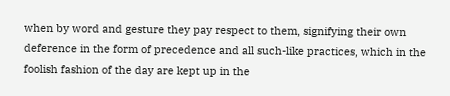when by word and gesture they pay respect to them, signifying their own deference in the form of precedence and all such-like practices, which in the foolish fashion of the day are kept up in the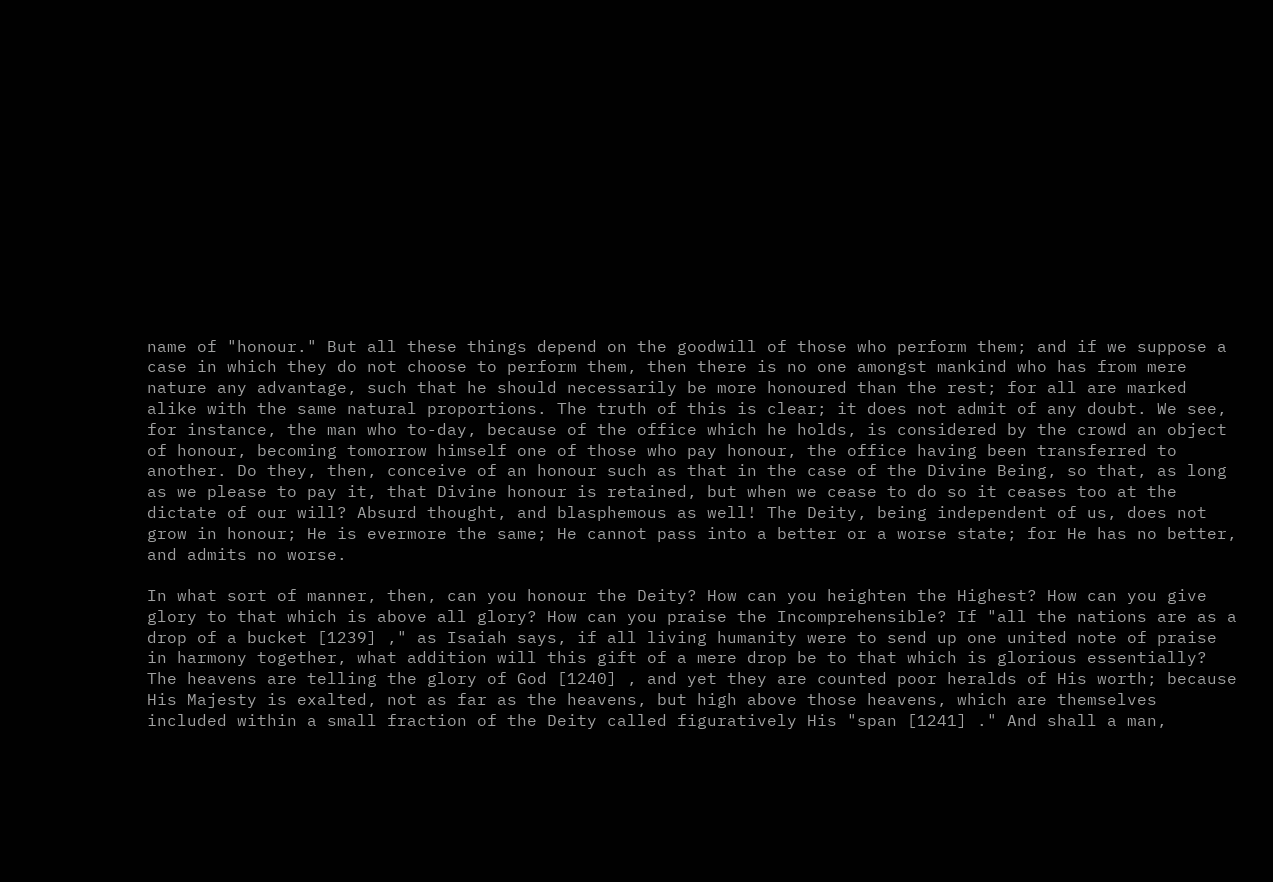name of "honour." But all these things depend on the goodwill of those who perform them; and if we suppose a case in which they do not choose to perform them, then there is no one amongst mankind who has from mere nature any advantage, such that he should necessarily be more honoured than the rest; for all are marked alike with the same natural proportions. The truth of this is clear; it does not admit of any doubt. We see, for instance, the man who to-day, because of the office which he holds, is considered by the crowd an object of honour, becoming tomorrow himself one of those who pay honour, the office having been transferred to another. Do they, then, conceive of an honour such as that in the case of the Divine Being, so that, as long as we please to pay it, that Divine honour is retained, but when we cease to do so it ceases too at the dictate of our will? Absurd thought, and blasphemous as well! The Deity, being independent of us, does not grow in honour; He is evermore the same; He cannot pass into a better or a worse state; for He has no better, and admits no worse.

In what sort of manner, then, can you honour the Deity? How can you heighten the Highest? How can you give glory to that which is above all glory? How can you praise the Incomprehensible? If "all the nations are as a drop of a bucket [1239] ," as Isaiah says, if all living humanity were to send up one united note of praise in harmony together, what addition will this gift of a mere drop be to that which is glorious essentially? The heavens are telling the glory of God [1240] , and yet they are counted poor heralds of His worth; because His Majesty is exalted, not as far as the heavens, but high above those heavens, which are themselves included within a small fraction of the Deity called figuratively His "span [1241] ." And shall a man,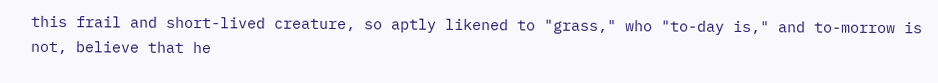this frail and short-lived creature, so aptly likened to "grass," who "to-day is," and to-morrow is not, believe that he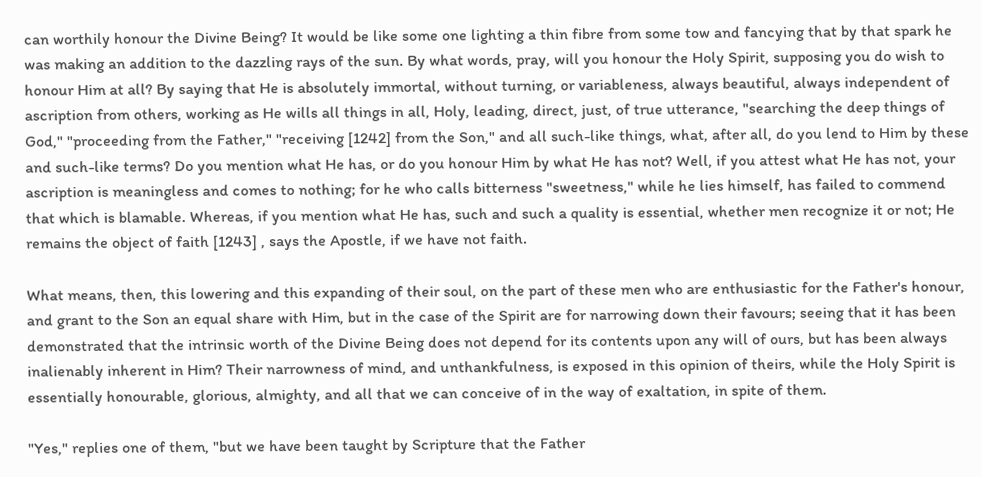can worthily honour the Divine Being? It would be like some one lighting a thin fibre from some tow and fancying that by that spark he was making an addition to the dazzling rays of the sun. By what words, pray, will you honour the Holy Spirit, supposing you do wish to honour Him at all? By saying that He is absolutely immortal, without turning, or variableness, always beautiful, always independent of ascription from others, working as He wills all things in all, Holy, leading, direct, just, of true utterance, "searching the deep things of God," "proceeding from the Father," "receiving [1242] from the Son," and all such-like things, what, after all, do you lend to Him by these and such-like terms? Do you mention what He has, or do you honour Him by what He has not? Well, if you attest what He has not, your ascription is meaningless and comes to nothing; for he who calls bitterness "sweetness," while he lies himself, has failed to commend that which is blamable. Whereas, if you mention what He has, such and such a quality is essential, whether men recognize it or not; He remains the object of faith [1243] , says the Apostle, if we have not faith.

What means, then, this lowering and this expanding of their soul, on the part of these men who are enthusiastic for the Father's honour, and grant to the Son an equal share with Him, but in the case of the Spirit are for narrowing down their favours; seeing that it has been demonstrated that the intrinsic worth of the Divine Being does not depend for its contents upon any will of ours, but has been always inalienably inherent in Him? Their narrowness of mind, and unthankfulness, is exposed in this opinion of theirs, while the Holy Spirit is essentially honourable, glorious, almighty, and all that we can conceive of in the way of exaltation, in spite of them.

"Yes," replies one of them, "but we have been taught by Scripture that the Father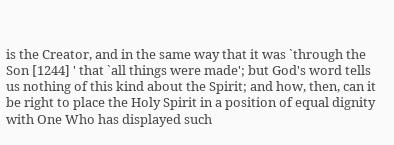is the Creator, and in the same way that it was `through the Son [1244] ' that `all things were made'; but God's word tells us nothing of this kind about the Spirit; and how, then, can it be right to place the Holy Spirit in a position of equal dignity with One Who has displayed such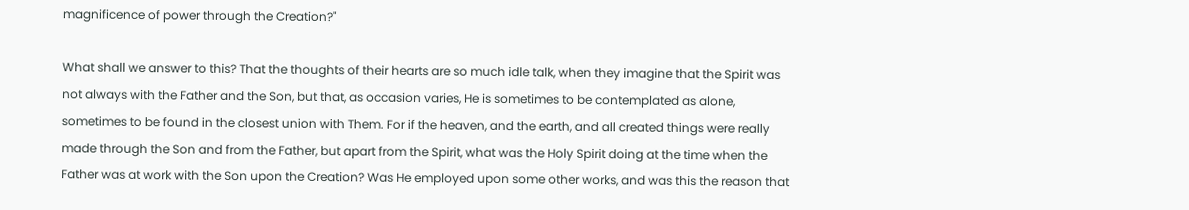magnificence of power through the Creation?"

What shall we answer to this? That the thoughts of their hearts are so much idle talk, when they imagine that the Spirit was not always with the Father and the Son, but that, as occasion varies, He is sometimes to be contemplated as alone, sometimes to be found in the closest union with Them. For if the heaven, and the earth, and all created things were really made through the Son and from the Father, but apart from the Spirit, what was the Holy Spirit doing at the time when the Father was at work with the Son upon the Creation? Was He employed upon some other works, and was this the reason that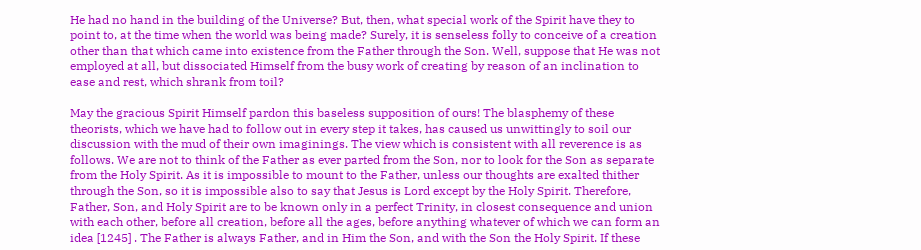He had no hand in the building of the Universe? But, then, what special work of the Spirit have they to point to, at the time when the world was being made? Surely, it is senseless folly to conceive of a creation other than that which came into existence from the Father through the Son. Well, suppose that He was not employed at all, but dissociated Himself from the busy work of creating by reason of an inclination to ease and rest, which shrank from toil?

May the gracious Spirit Himself pardon this baseless supposition of ours! The blasphemy of these theorists, which we have had to follow out in every step it takes, has caused us unwittingly to soil our discussion with the mud of their own imaginings. The view which is consistent with all reverence is as follows. We are not to think of the Father as ever parted from the Son, nor to look for the Son as separate from the Holy Spirit. As it is impossible to mount to the Father, unless our thoughts are exalted thither through the Son, so it is impossible also to say that Jesus is Lord except by the Holy Spirit. Therefore, Father, Son, and Holy Spirit are to be known only in a perfect Trinity, in closest consequence and union with each other, before all creation, before all the ages, before anything whatever of which we can form an idea [1245] . The Father is always Father, and in Him the Son, and with the Son the Holy Spirit. If these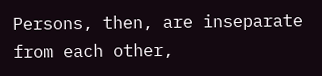Persons, then, are inseparate from each other,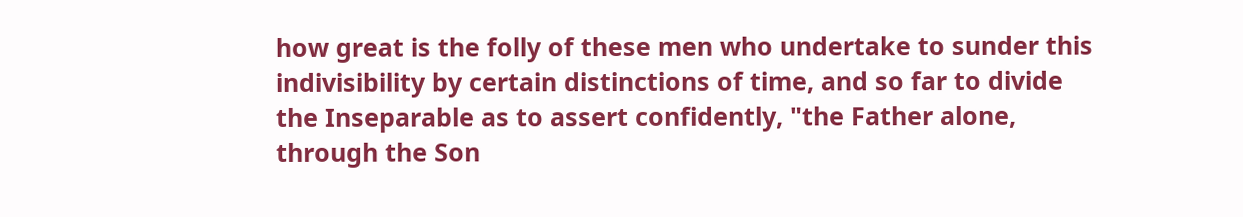how great is the folly of these men who undertake to sunder this indivisibility by certain distinctions of time, and so far to divide the Inseparable as to assert confidently, "the Father alone, through the Son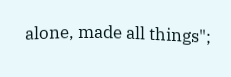alone, made all things";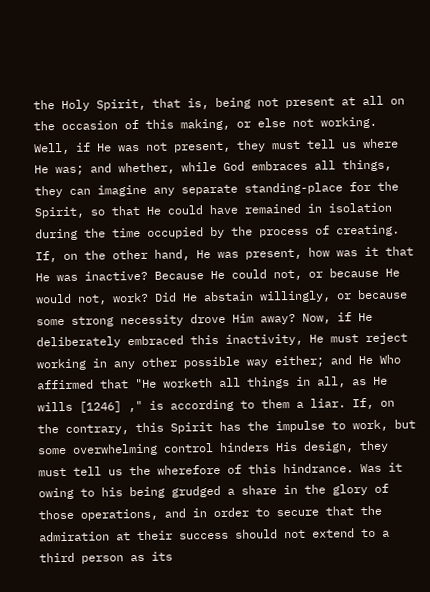the Holy Spirit, that is, being not present at all on the occasion of this making, or else not working. Well, if He was not present, they must tell us where He was; and whether, while God embraces all things, they can imagine any separate standing-place for the Spirit, so that He could have remained in isolation during the time occupied by the process of creating. If, on the other hand, He was present, how was it that He was inactive? Because He could not, or because He would not, work? Did He abstain willingly, or because some strong necessity drove Him away? Now, if He deliberately embraced this inactivity, He must reject working in any other possible way either; and He Who affirmed that "He worketh all things in all, as He wills [1246] ," is according to them a liar. If, on the contrary, this Spirit has the impulse to work, but some overwhelming control hinders His design, they must tell us the wherefore of this hindrance. Was it owing to his being grudged a share in the glory of those operations, and in order to secure that the admiration at their success should not extend to a third person as its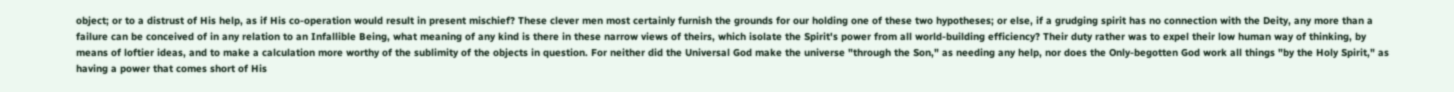object; or to a distrust of His help, as if His co-operation would result in present mischief? These clever men most certainly furnish the grounds for our holding one of these two hypotheses; or else, if a grudging spirit has no connection with the Deity, any more than a failure can be conceived of in any relation to an Infallible Being, what meaning of any kind is there in these narrow views of theirs, which isolate the Spirit's power from all world-building efficiency? Their duty rather was to expel their low human way of thinking, by means of loftier ideas, and to make a calculation more worthy of the sublimity of the objects in question. For neither did the Universal God make the universe "through the Son," as needing any help, nor does the Only-begotten God work all things "by the Holy Spirit," as having a power that comes short of His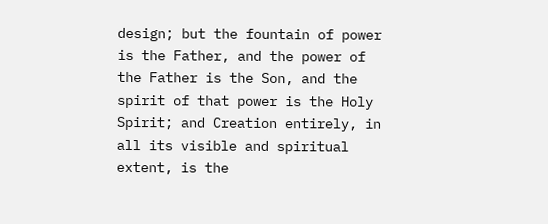design; but the fountain of power is the Father, and the power of the Father is the Son, and the spirit of that power is the Holy Spirit; and Creation entirely, in all its visible and spiritual extent, is the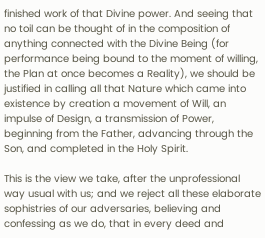finished work of that Divine power. And seeing that no toil can be thought of in the composition of anything connected with the Divine Being (for performance being bound to the moment of willing, the Plan at once becomes a Reality), we should be justified in calling all that Nature which came into existence by creation a movement of Will, an impulse of Design, a transmission of Power, beginning from the Father, advancing through the Son, and completed in the Holy Spirit.

This is the view we take, after the unprofessional way usual with us; and we reject all these elaborate sophistries of our adversaries, believing and confessing as we do, that in every deed and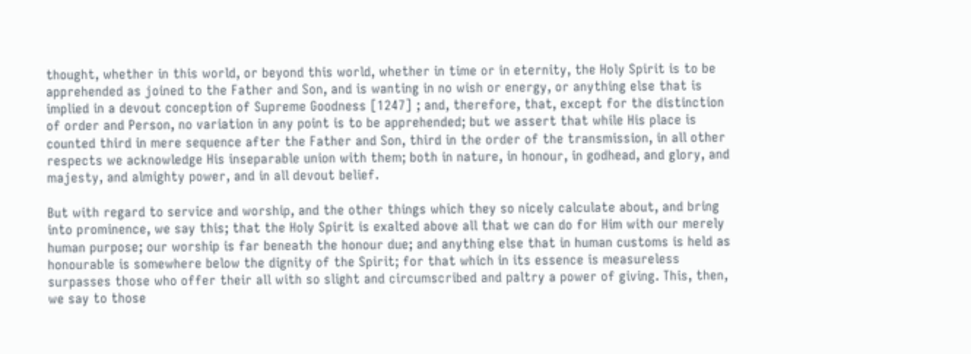thought, whether in this world, or beyond this world, whether in time or in eternity, the Holy Spirit is to be apprehended as joined to the Father and Son, and is wanting in no wish or energy, or anything else that is implied in a devout conception of Supreme Goodness [1247] ; and, therefore, that, except for the distinction of order and Person, no variation in any point is to be apprehended; but we assert that while His place is counted third in mere sequence after the Father and Son, third in the order of the transmission, in all other respects we acknowledge His inseparable union with them; both in nature, in honour, in godhead, and glory, and majesty, and almighty power, and in all devout belief.

But with regard to service and worship, and the other things which they so nicely calculate about, and bring into prominence, we say this; that the Holy Spirit is exalted above all that we can do for Him with our merely human purpose; our worship is far beneath the honour due; and anything else that in human customs is held as honourable is somewhere below the dignity of the Spirit; for that which in its essence is measureless surpasses those who offer their all with so slight and circumscribed and paltry a power of giving. This, then, we say to those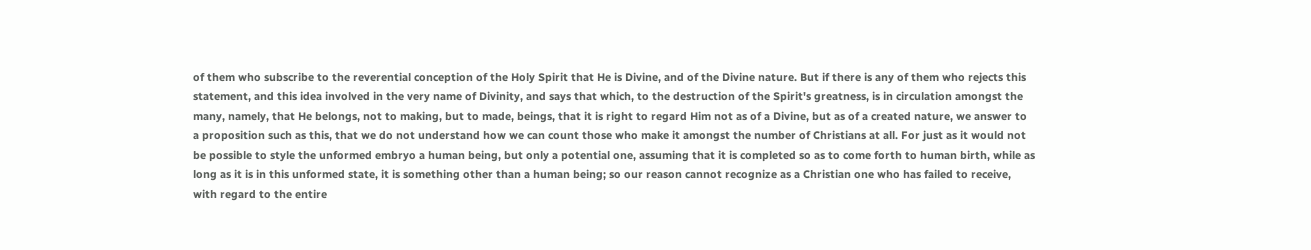of them who subscribe to the reverential conception of the Holy Spirit that He is Divine, and of the Divine nature. But if there is any of them who rejects this statement, and this idea involved in the very name of Divinity, and says that which, to the destruction of the Spirit's greatness, is in circulation amongst the many, namely, that He belongs, not to making, but to made, beings, that it is right to regard Him not as of a Divine, but as of a created nature, we answer to a proposition such as this, that we do not understand how we can count those who make it amongst the number of Christians at all. For just as it would not be possible to style the unformed embryo a human being, but only a potential one, assuming that it is completed so as to come forth to human birth, while as long as it is in this unformed state, it is something other than a human being; so our reason cannot recognize as a Christian one who has failed to receive, with regard to the entire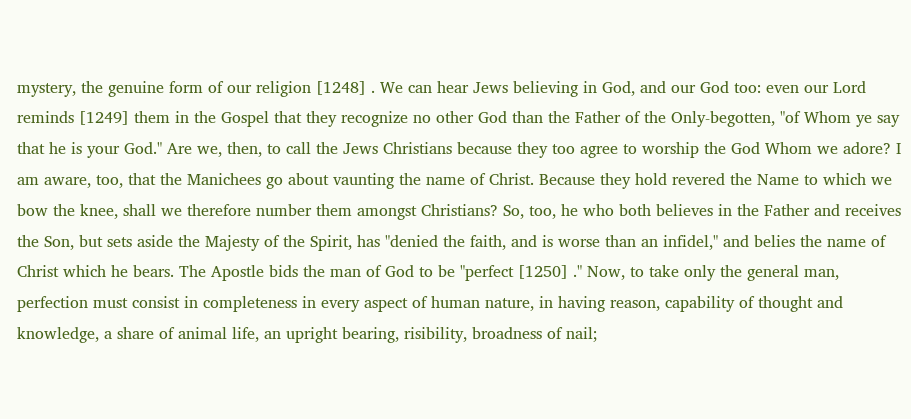mystery, the genuine form of our religion [1248] . We can hear Jews believing in God, and our God too: even our Lord reminds [1249] them in the Gospel that they recognize no other God than the Father of the Only-begotten, "of Whom ye say that he is your God." Are we, then, to call the Jews Christians because they too agree to worship the God Whom we adore? I am aware, too, that the Manichees go about vaunting the name of Christ. Because they hold revered the Name to which we bow the knee, shall we therefore number them amongst Christians? So, too, he who both believes in the Father and receives the Son, but sets aside the Majesty of the Spirit, has "denied the faith, and is worse than an infidel," and belies the name of Christ which he bears. The Apostle bids the man of God to be "perfect [1250] ." Now, to take only the general man, perfection must consist in completeness in every aspect of human nature, in having reason, capability of thought and knowledge, a share of animal life, an upright bearing, risibility, broadness of nail;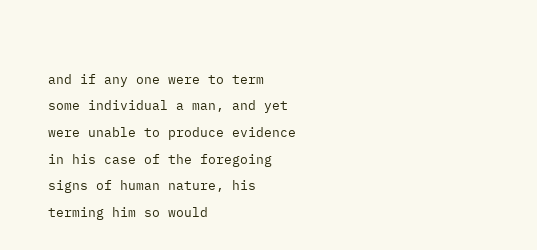and if any one were to term some individual a man, and yet were unable to produce evidence in his case of the foregoing signs of human nature, his terming him so would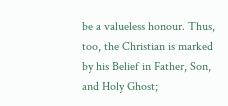be a valueless honour. Thus, too, the Christian is marked by his Belief in Father, Son, and Holy Ghost;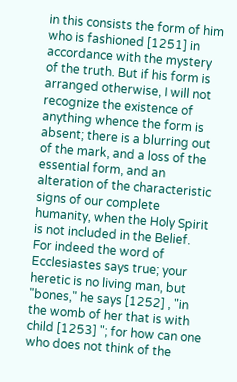in this consists the form of him who is fashioned [1251] in accordance with the mystery of the truth. But if his form is arranged otherwise, I will not recognize the existence of anything whence the form is absent; there is a blurring out of the mark, and a loss of the essential form, and an alteration of the characteristic signs of our complete humanity, when the Holy Spirit is not included in the Belief. For indeed the word of Ecclesiastes says true; your heretic is no living man, but "bones," he says [1252] , "in the womb of her that is with child [1253] "; for how can one who does not think of the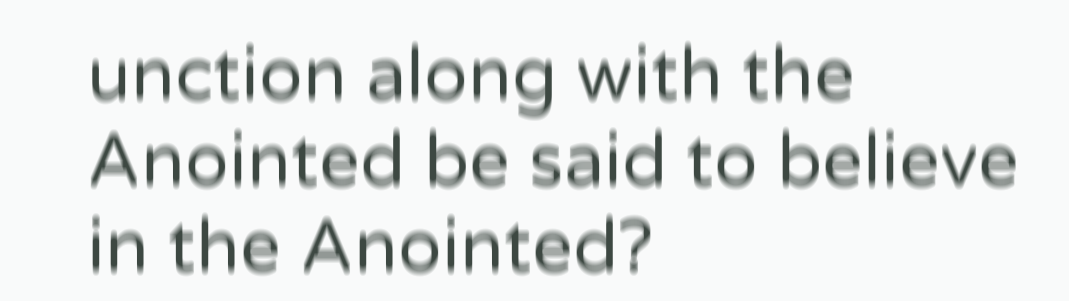unction along with the Anointed be said to believe in the Anointed?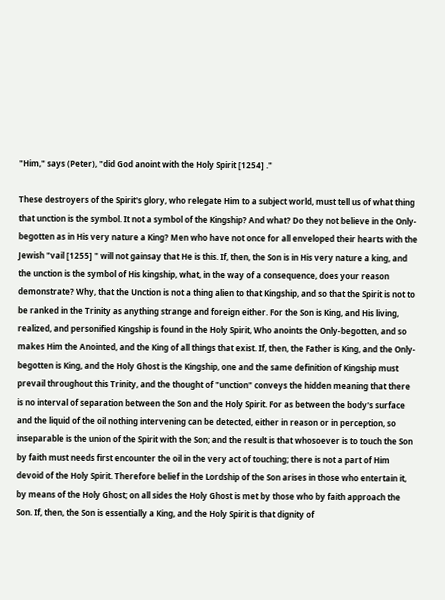"Him," says (Peter), "did God anoint with the Holy Spirit [1254] ."

These destroyers of the Spirit's glory, who relegate Him to a subject world, must tell us of what thing that unction is the symbol. It not a symbol of the Kingship? And what? Do they not believe in the Only-begotten as in His very nature a King? Men who have not once for all enveloped their hearts with the Jewish "vail [1255] " will not gainsay that He is this. If, then, the Son is in His very nature a king, and the unction is the symbol of His kingship, what, in the way of a consequence, does your reason demonstrate? Why, that the Unction is not a thing alien to that Kingship, and so that the Spirit is not to be ranked in the Trinity as anything strange and foreign either. For the Son is King, and His living, realized, and personified Kingship is found in the Holy Spirit, Who anoints the Only-begotten, and so makes Him the Anointed, and the King of all things that exist. If, then, the Father is King, and the Only-begotten is King, and the Holy Ghost is the Kingship, one and the same definition of Kingship must prevail throughout this Trinity, and the thought of "unction" conveys the hidden meaning that there is no interval of separation between the Son and the Holy Spirit. For as between the body's surface and the liquid of the oil nothing intervening can be detected, either in reason or in perception, so inseparable is the union of the Spirit with the Son; and the result is that whosoever is to touch the Son by faith must needs first encounter the oil in the very act of touching; there is not a part of Him devoid of the Holy Spirit. Therefore belief in the Lordship of the Son arises in those who entertain it, by means of the Holy Ghost; on all sides the Holy Ghost is met by those who by faith approach the Son. If, then, the Son is essentially a King, and the Holy Spirit is that dignity of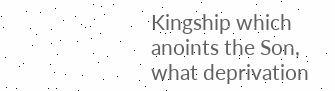Kingship which anoints the Son, what deprivation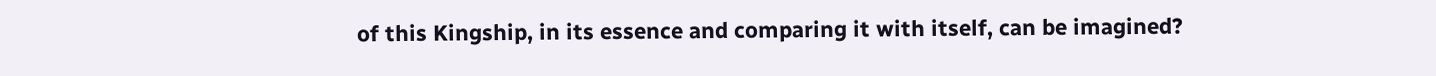of this Kingship, in its essence and comparing it with itself, can be imagined?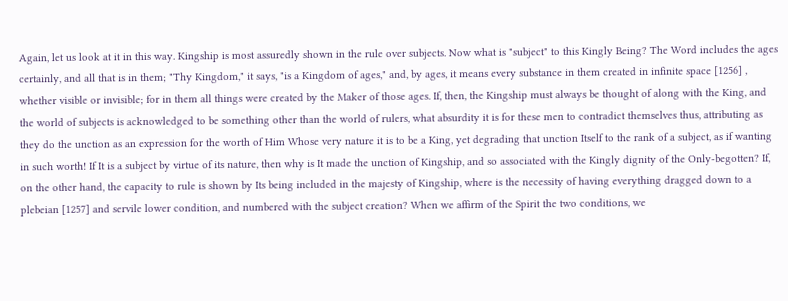Again, let us look at it in this way. Kingship is most assuredly shown in the rule over subjects. Now what is "subject" to this Kingly Being? The Word includes the ages certainly, and all that is in them; "Thy Kingdom," it says, "is a Kingdom of ages," and, by ages, it means every substance in them created in infinite space [1256] , whether visible or invisible; for in them all things were created by the Maker of those ages. If, then, the Kingship must always be thought of along with the King, and the world of subjects is acknowledged to be something other than the world of rulers, what absurdity it is for these men to contradict themselves thus, attributing as they do the unction as an expression for the worth of Him Whose very nature it is to be a King, yet degrading that unction Itself to the rank of a subject, as if wanting in such worth! If It is a subject by virtue of its nature, then why is It made the unction of Kingship, and so associated with the Kingly dignity of the Only-begotten? If, on the other hand, the capacity to rule is shown by Its being included in the majesty of Kingship, where is the necessity of having everything dragged down to a plebeian [1257] and servile lower condition, and numbered with the subject creation? When we affirm of the Spirit the two conditions, we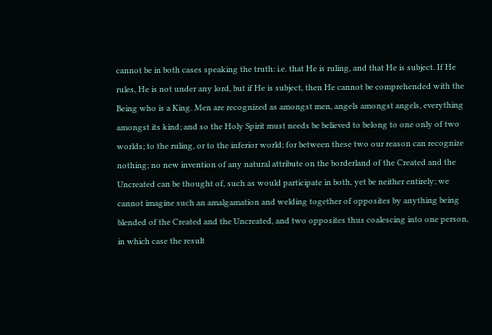cannot be in both cases speaking the truth: i.e. that He is ruling, and that He is subject. If He rules, He is not under any lord, but if He is subject, then He cannot be comprehended with the Being who is a King. Men are recognized as amongst men, angels amongst angels, everything amongst its kind; and so the Holy Spirit must needs be believed to belong to one only of two worlds; to the ruling, or to the inferior world; for between these two our reason can recognize nothing; no new invention of any natural attribute on the borderland of the Created and the Uncreated can be thought of, such as would participate in both, yet be neither entirely; we cannot imagine such an amalgamation and welding together of opposites by anything being blended of the Created and the Uncreated, and two opposites thus coalescing into one person, in which case the result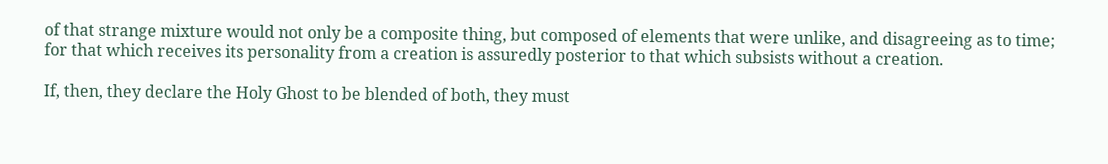of that strange mixture would not only be a composite thing, but composed of elements that were unlike, and disagreeing as to time; for that which receives its personality from a creation is assuredly posterior to that which subsists without a creation.

If, then, they declare the Holy Ghost to be blended of both, they must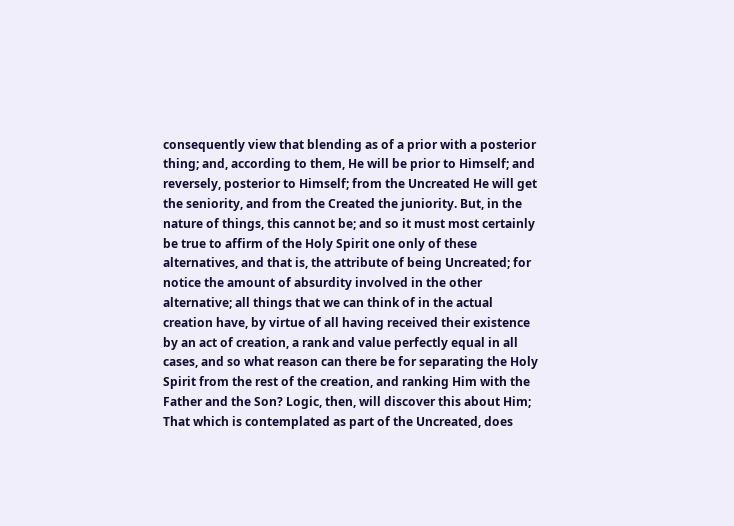consequently view that blending as of a prior with a posterior thing; and, according to them, He will be prior to Himself; and reversely, posterior to Himself; from the Uncreated He will get the seniority, and from the Created the juniority. But, in the nature of things, this cannot be; and so it must most certainly be true to affirm of the Holy Spirit one only of these alternatives, and that is, the attribute of being Uncreated; for notice the amount of absurdity involved in the other alternative; all things that we can think of in the actual creation have, by virtue of all having received their existence by an act of creation, a rank and value perfectly equal in all cases, and so what reason can there be for separating the Holy Spirit from the rest of the creation, and ranking Him with the Father and the Son? Logic, then, will discover this about Him; That which is contemplated as part of the Uncreated, does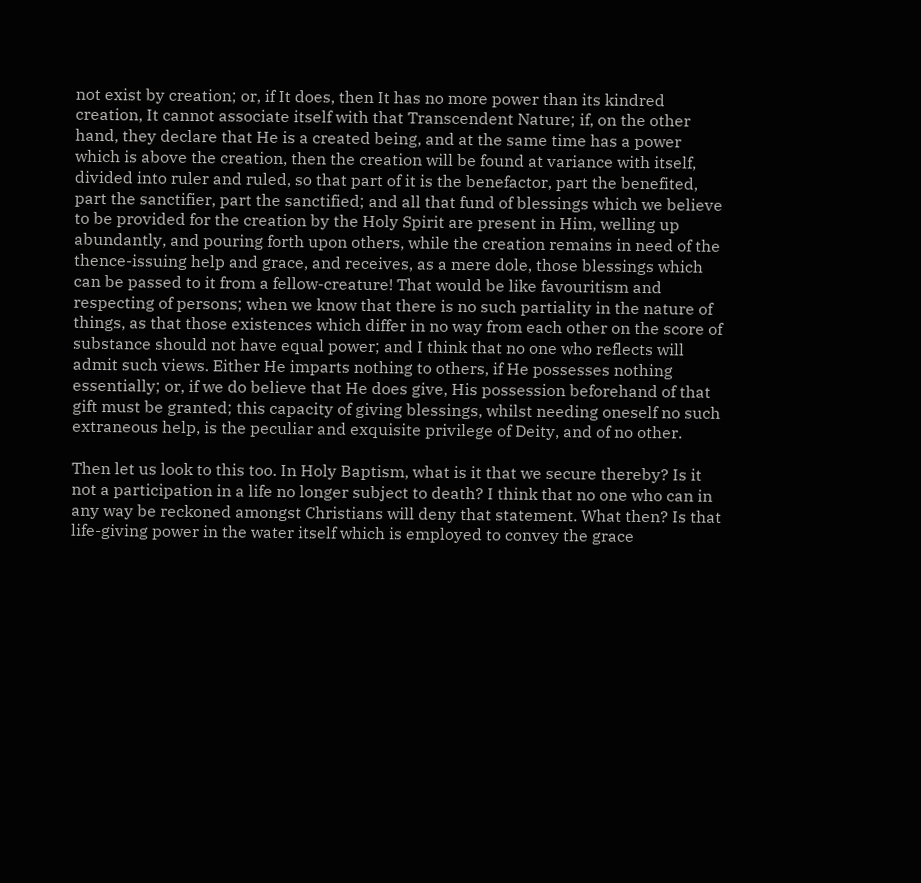not exist by creation; or, if It does, then It has no more power than its kindred creation, It cannot associate itself with that Transcendent Nature; if, on the other hand, they declare that He is a created being, and at the same time has a power which is above the creation, then the creation will be found at variance with itself, divided into ruler and ruled, so that part of it is the benefactor, part the benefited, part the sanctifier, part the sanctified; and all that fund of blessings which we believe to be provided for the creation by the Holy Spirit are present in Him, welling up abundantly, and pouring forth upon others, while the creation remains in need of the thence-issuing help and grace, and receives, as a mere dole, those blessings which can be passed to it from a fellow-creature! That would be like favouritism and respecting of persons; when we know that there is no such partiality in the nature of things, as that those existences which differ in no way from each other on the score of substance should not have equal power; and I think that no one who reflects will admit such views. Either He imparts nothing to others, if He possesses nothing essentially; or, if we do believe that He does give, His possession beforehand of that gift must be granted; this capacity of giving blessings, whilst needing oneself no such extraneous help, is the peculiar and exquisite privilege of Deity, and of no other.

Then let us look to this too. In Holy Baptism, what is it that we secure thereby? Is it not a participation in a life no longer subject to death? I think that no one who can in any way be reckoned amongst Christians will deny that statement. What then? Is that life-giving power in the water itself which is employed to convey the grace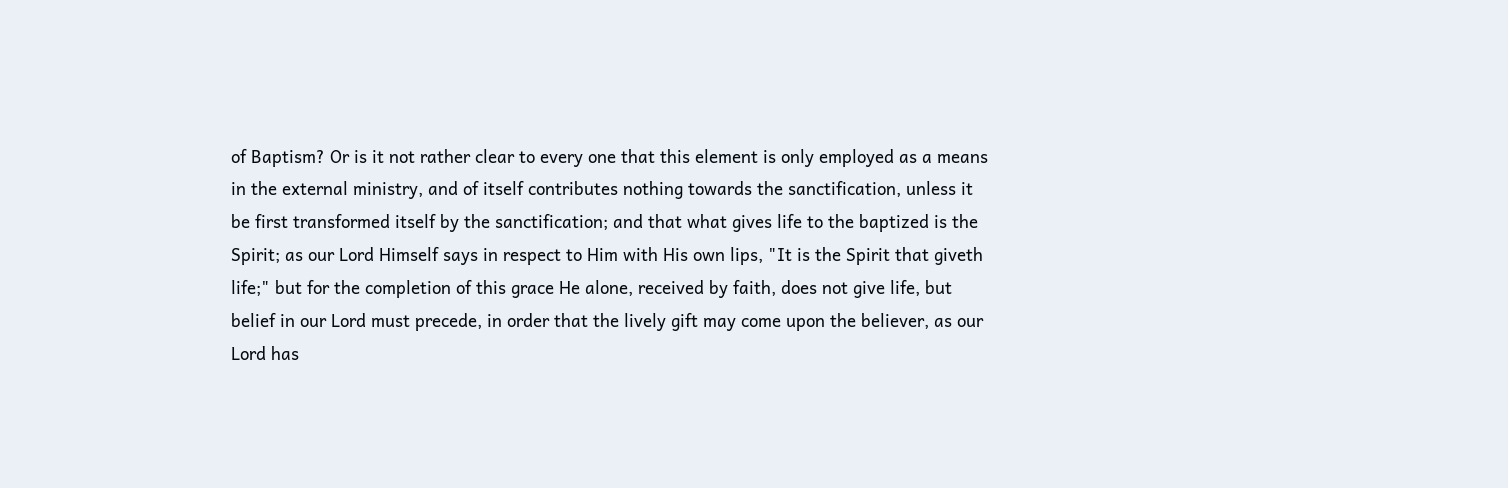of Baptism? Or is it not rather clear to every one that this element is only employed as a means in the external ministry, and of itself contributes nothing towards the sanctification, unless it be first transformed itself by the sanctification; and that what gives life to the baptized is the Spirit; as our Lord Himself says in respect to Him with His own lips, "It is the Spirit that giveth life;" but for the completion of this grace He alone, received by faith, does not give life, but belief in our Lord must precede, in order that the lively gift may come upon the believer, as our Lord has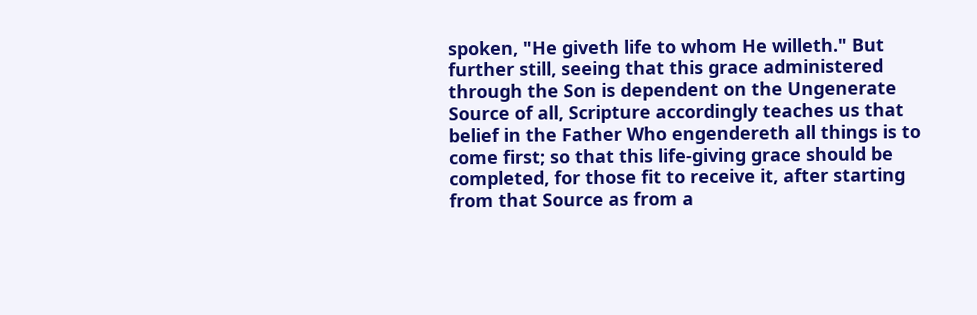spoken, "He giveth life to whom He willeth." But further still, seeing that this grace administered through the Son is dependent on the Ungenerate Source of all, Scripture accordingly teaches us that belief in the Father Who engendereth all things is to come first; so that this life-giving grace should be completed, for those fit to receive it, after starting from that Source as from a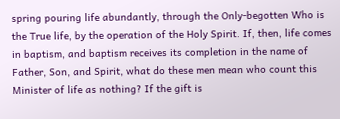spring pouring life abundantly, through the Only-begotten Who is the True life, by the operation of the Holy Spirit. If, then, life comes in baptism, and baptism receives its completion in the name of Father, Son, and Spirit, what do these men mean who count this Minister of life as nothing? If the gift is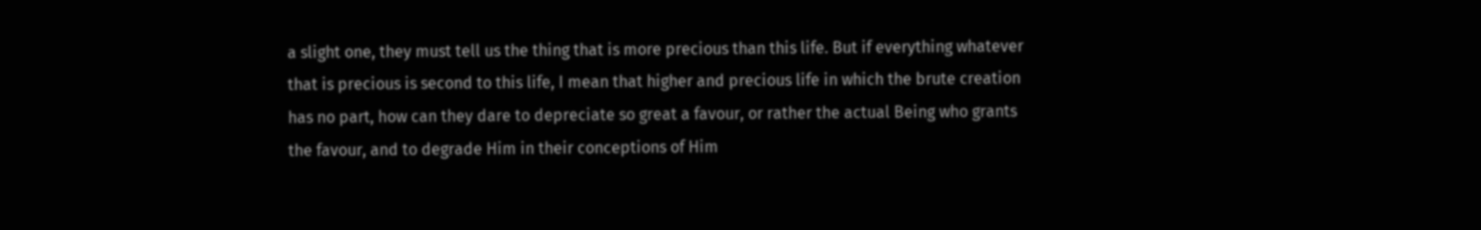a slight one, they must tell us the thing that is more precious than this life. But if everything whatever that is precious is second to this life, I mean that higher and precious life in which the brute creation has no part, how can they dare to depreciate so great a favour, or rather the actual Being who grants the favour, and to degrade Him in their conceptions of Him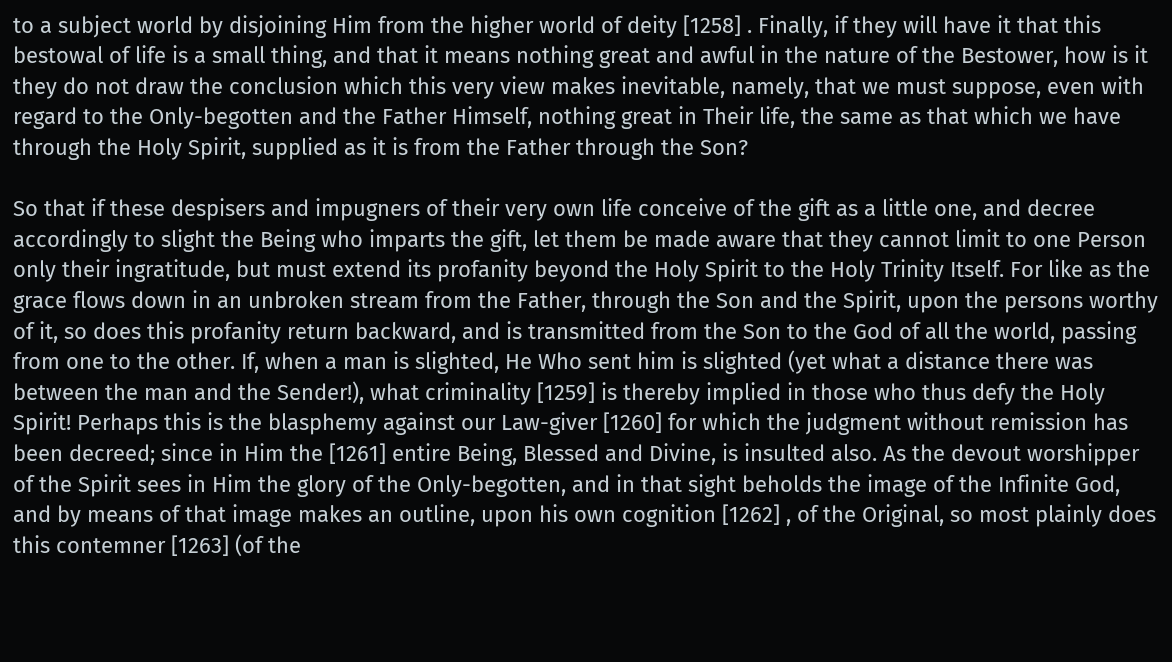to a subject world by disjoining Him from the higher world of deity [1258] . Finally, if they will have it that this bestowal of life is a small thing, and that it means nothing great and awful in the nature of the Bestower, how is it they do not draw the conclusion which this very view makes inevitable, namely, that we must suppose, even with regard to the Only-begotten and the Father Himself, nothing great in Their life, the same as that which we have through the Holy Spirit, supplied as it is from the Father through the Son?

So that if these despisers and impugners of their very own life conceive of the gift as a little one, and decree accordingly to slight the Being who imparts the gift, let them be made aware that they cannot limit to one Person only their ingratitude, but must extend its profanity beyond the Holy Spirit to the Holy Trinity Itself. For like as the grace flows down in an unbroken stream from the Father, through the Son and the Spirit, upon the persons worthy of it, so does this profanity return backward, and is transmitted from the Son to the God of all the world, passing from one to the other. If, when a man is slighted, He Who sent him is slighted (yet what a distance there was between the man and the Sender!), what criminality [1259] is thereby implied in those who thus defy the Holy Spirit! Perhaps this is the blasphemy against our Law-giver [1260] for which the judgment without remission has been decreed; since in Him the [1261] entire Being, Blessed and Divine, is insulted also. As the devout worshipper of the Spirit sees in Him the glory of the Only-begotten, and in that sight beholds the image of the Infinite God, and by means of that image makes an outline, upon his own cognition [1262] , of the Original, so most plainly does this contemner [1263] (of the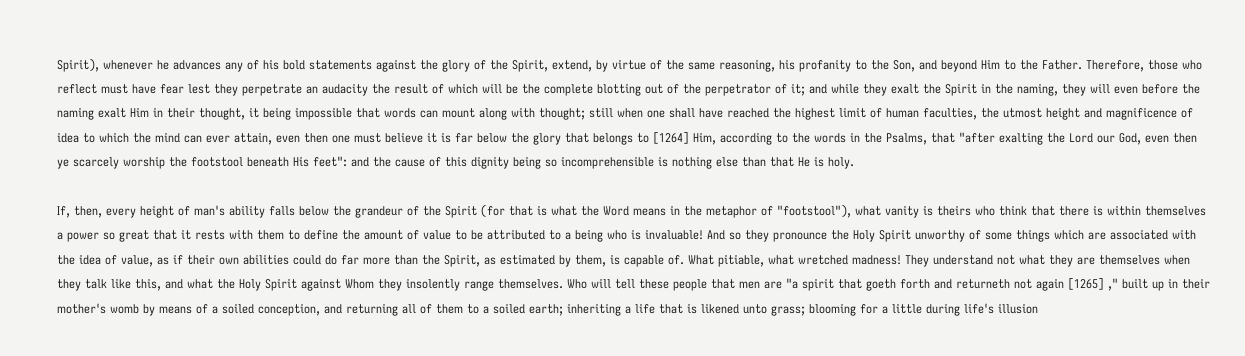Spirit), whenever he advances any of his bold statements against the glory of the Spirit, extend, by virtue of the same reasoning, his profanity to the Son, and beyond Him to the Father. Therefore, those who reflect must have fear lest they perpetrate an audacity the result of which will be the complete blotting out of the perpetrator of it; and while they exalt the Spirit in the naming, they will even before the naming exalt Him in their thought, it being impossible that words can mount along with thought; still when one shall have reached the highest limit of human faculties, the utmost height and magnificence of idea to which the mind can ever attain, even then one must believe it is far below the glory that belongs to [1264] Him, according to the words in the Psalms, that "after exalting the Lord our God, even then ye scarcely worship the footstool beneath His feet": and the cause of this dignity being so incomprehensible is nothing else than that He is holy.

If, then, every height of man's ability falls below the grandeur of the Spirit (for that is what the Word means in the metaphor of "footstool"), what vanity is theirs who think that there is within themselves a power so great that it rests with them to define the amount of value to be attributed to a being who is invaluable! And so they pronounce the Holy Spirit unworthy of some things which are associated with the idea of value, as if their own abilities could do far more than the Spirit, as estimated by them, is capable of. What pitiable, what wretched madness! They understand not what they are themselves when they talk like this, and what the Holy Spirit against Whom they insolently range themselves. Who will tell these people that men are "a spirit that goeth forth and returneth not again [1265] ," built up in their mother's womb by means of a soiled conception, and returning all of them to a soiled earth; inheriting a life that is likened unto grass; blooming for a little during life's illusion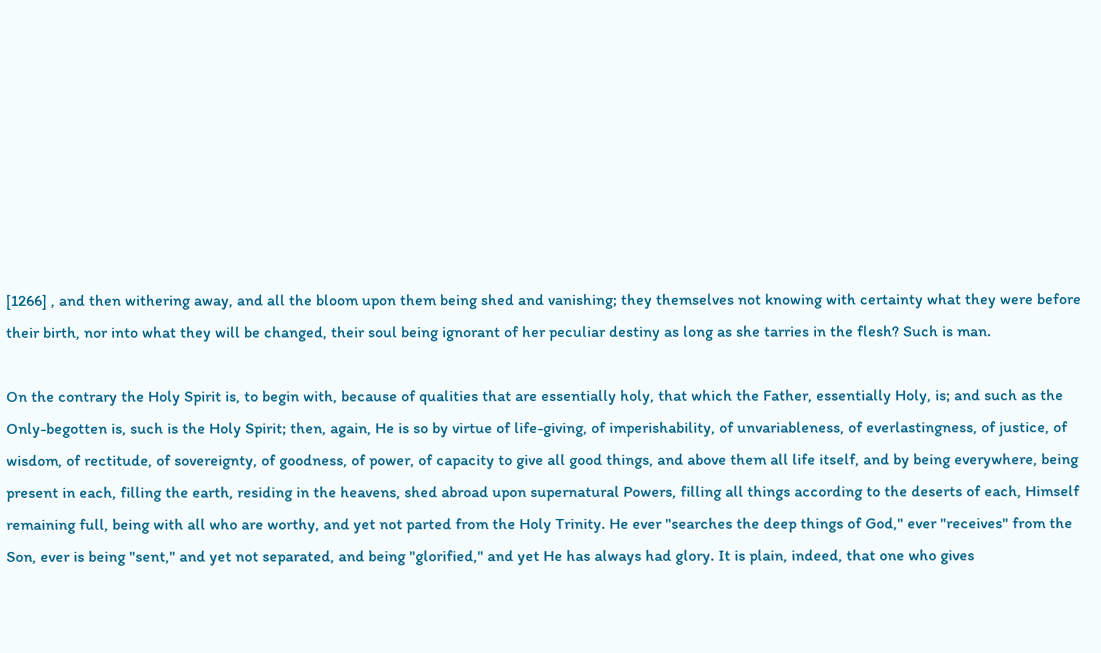[1266] , and then withering away, and all the bloom upon them being shed and vanishing; they themselves not knowing with certainty what they were before their birth, nor into what they will be changed, their soul being ignorant of her peculiar destiny as long as she tarries in the flesh? Such is man.

On the contrary the Holy Spirit is, to begin with, because of qualities that are essentially holy, that which the Father, essentially Holy, is; and such as the Only-begotten is, such is the Holy Spirit; then, again, He is so by virtue of life-giving, of imperishability, of unvariableness, of everlastingness, of justice, of wisdom, of rectitude, of sovereignty, of goodness, of power, of capacity to give all good things, and above them all life itself, and by being everywhere, being present in each, filling the earth, residing in the heavens, shed abroad upon supernatural Powers, filling all things according to the deserts of each, Himself remaining full, being with all who are worthy, and yet not parted from the Holy Trinity. He ever "searches the deep things of God," ever "receives" from the Son, ever is being "sent," and yet not separated, and being "glorified," and yet He has always had glory. It is plain, indeed, that one who gives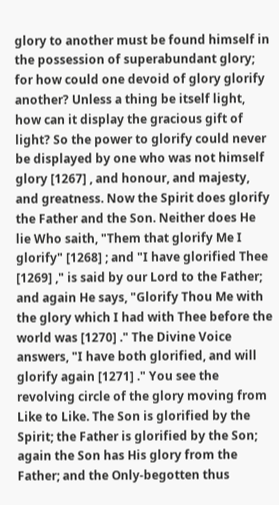glory to another must be found himself in the possession of superabundant glory; for how could one devoid of glory glorify another? Unless a thing be itself light, how can it display the gracious gift of light? So the power to glorify could never be displayed by one who was not himself glory [1267] , and honour, and majesty, and greatness. Now the Spirit does glorify the Father and the Son. Neither does He lie Who saith, "Them that glorify Me I glorify" [1268] ; and "I have glorified Thee [1269] ," is said by our Lord to the Father; and again He says, "Glorify Thou Me with the glory which I had with Thee before the world was [1270] ." The Divine Voice answers, "I have both glorified, and will glorify again [1271] ." You see the revolving circle of the glory moving from Like to Like. The Son is glorified by the Spirit; the Father is glorified by the Son; again the Son has His glory from the Father; and the Only-begotten thus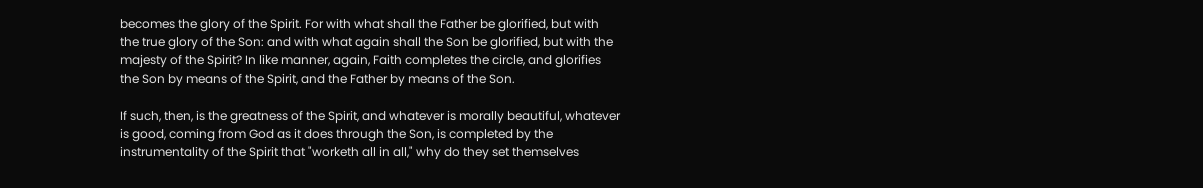becomes the glory of the Spirit. For with what shall the Father be glorified, but with the true glory of the Son: and with what again shall the Son be glorified, but with the majesty of the Spirit? In like manner, again, Faith completes the circle, and glorifies the Son by means of the Spirit, and the Father by means of the Son.

If such, then, is the greatness of the Spirit, and whatever is morally beautiful, whatever is good, coming from God as it does through the Son, is completed by the instrumentality of the Spirit that "worketh all in all," why do they set themselves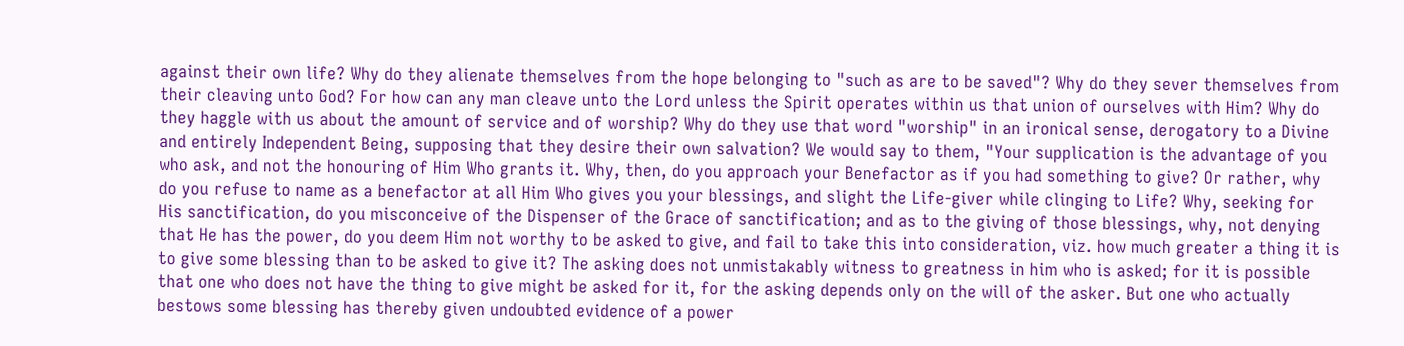against their own life? Why do they alienate themselves from the hope belonging to "such as are to be saved"? Why do they sever themselves from their cleaving unto God? For how can any man cleave unto the Lord unless the Spirit operates within us that union of ourselves with Him? Why do they haggle with us about the amount of service and of worship? Why do they use that word "worship" in an ironical sense, derogatory to a Divine and entirely Independent Being, supposing that they desire their own salvation? We would say to them, "Your supplication is the advantage of you who ask, and not the honouring of Him Who grants it. Why, then, do you approach your Benefactor as if you had something to give? Or rather, why do you refuse to name as a benefactor at all Him Who gives you your blessings, and slight the Life-giver while clinging to Life? Why, seeking for His sanctification, do you misconceive of the Dispenser of the Grace of sanctification; and as to the giving of those blessings, why, not denying that He has the power, do you deem Him not worthy to be asked to give, and fail to take this into consideration, viz. how much greater a thing it is to give some blessing than to be asked to give it? The asking does not unmistakably witness to greatness in him who is asked; for it is possible that one who does not have the thing to give might be asked for it, for the asking depends only on the will of the asker. But one who actually bestows some blessing has thereby given undoubted evidence of a power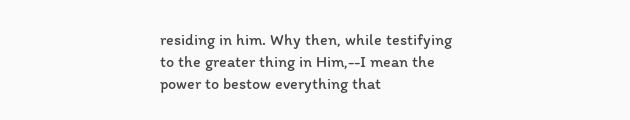residing in him. Why then, while testifying to the greater thing in Him,--I mean the power to bestow everything that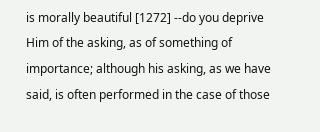is morally beautiful [1272] --do you deprive Him of the asking, as of something of importance; although his asking, as we have said, is often performed in the case of those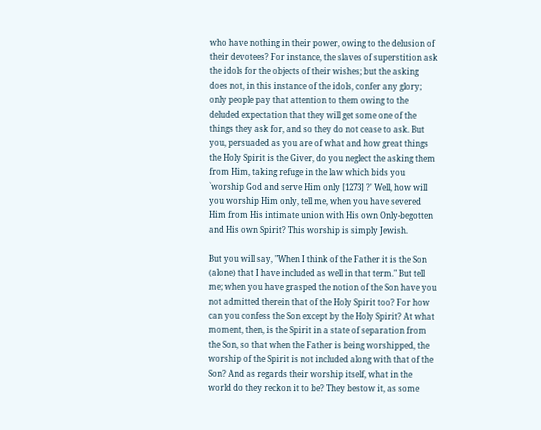who have nothing in their power, owing to the delusion of their devotees? For instance, the slaves of superstition ask the idols for the objects of their wishes; but the asking does not, in this instance of the idols, confer any glory; only people pay that attention to them owing to the deluded expectation that they will get some one of the things they ask for, and so they do not cease to ask. But you, persuaded as you are of what and how great things the Holy Spirit is the Giver, do you neglect the asking them from Him, taking refuge in the law which bids you `worship God and serve Him only [1273] ?' Well, how will you worship Him only, tell me, when you have severed Him from His intimate union with His own Only-begotten and His own Spirit? This worship is simply Jewish.

But you will say, "When I think of the Father it is the Son (alone) that I have included as well in that term." But tell me; when you have grasped the notion of the Son have you not admitted therein that of the Holy Spirit too? For how can you confess the Son except by the Holy Spirit? At what moment, then, is the Spirit in a state of separation from the Son, so that when the Father is being worshipped, the worship of the Spirit is not included along with that of the Son? And as regards their worship itself, what in the world do they reckon it to be? They bestow it, as some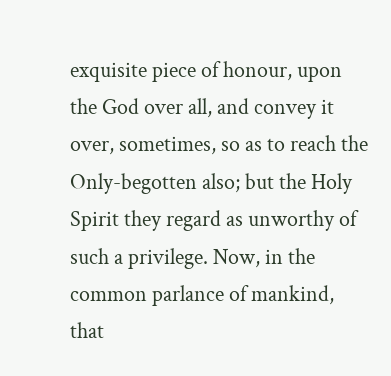exquisite piece of honour, upon the God over all, and convey it over, sometimes, so as to reach the Only-begotten also; but the Holy Spirit they regard as unworthy of such a privilege. Now, in the common parlance of mankind, that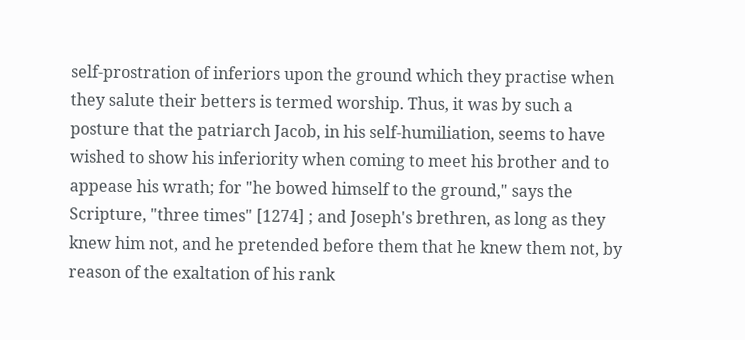self-prostration of inferiors upon the ground which they practise when they salute their betters is termed worship. Thus, it was by such a posture that the patriarch Jacob, in his self-humiliation, seems to have wished to show his inferiority when coming to meet his brother and to appease his wrath; for "he bowed himself to the ground," says the Scripture, "three times" [1274] ; and Joseph's brethren, as long as they knew him not, and he pretended before them that he knew them not, by reason of the exaltation of his rank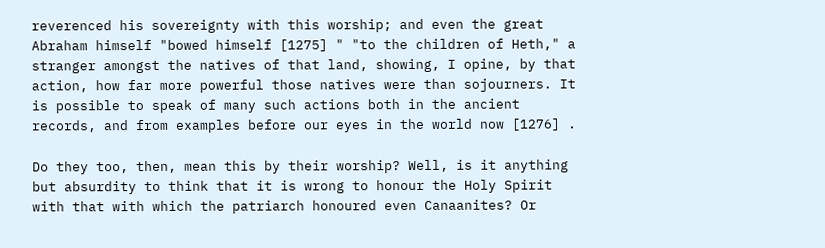reverenced his sovereignty with this worship; and even the great Abraham himself "bowed himself [1275] " "to the children of Heth," a stranger amongst the natives of that land, showing, I opine, by that action, how far more powerful those natives were than sojourners. It is possible to speak of many such actions both in the ancient records, and from examples before our eyes in the world now [1276] .

Do they too, then, mean this by their worship? Well, is it anything but absurdity to think that it is wrong to honour the Holy Spirit with that with which the patriarch honoured even Canaanites? Or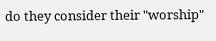do they consider their "worship"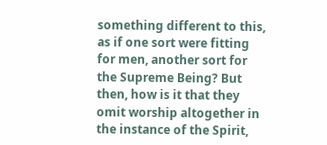something different to this, as if one sort were fitting for men, another sort for the Supreme Being? But then, how is it that they omit worship altogether in the instance of the Spirit,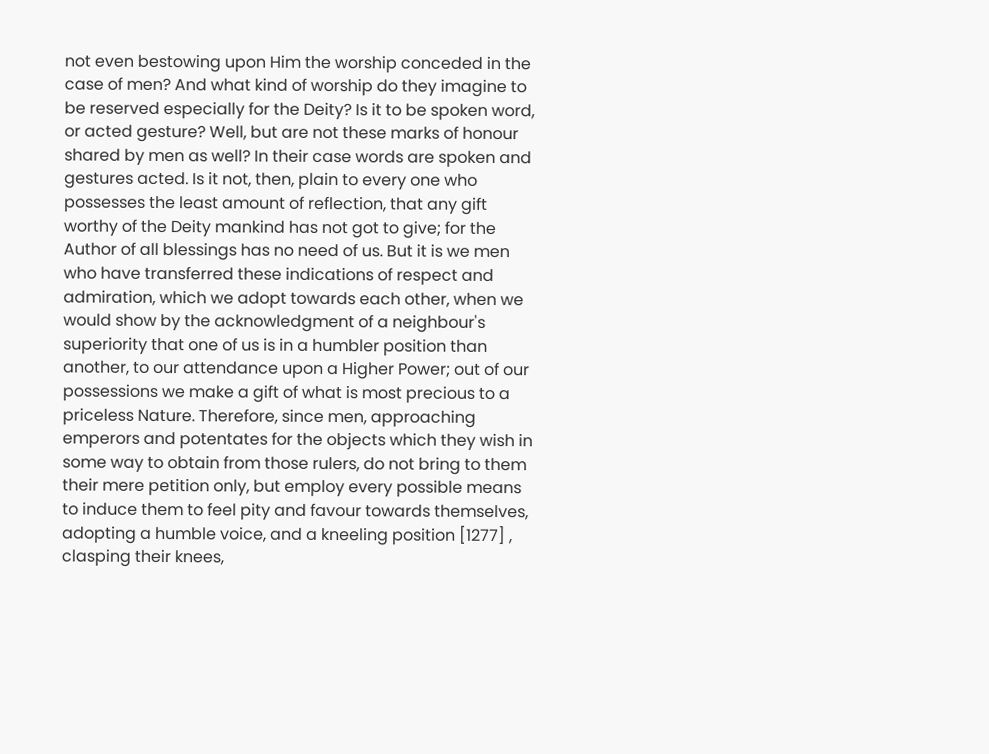not even bestowing upon Him the worship conceded in the case of men? And what kind of worship do they imagine to be reserved especially for the Deity? Is it to be spoken word, or acted gesture? Well, but are not these marks of honour shared by men as well? In their case words are spoken and gestures acted. Is it not, then, plain to every one who possesses the least amount of reflection, that any gift worthy of the Deity mankind has not got to give; for the Author of all blessings has no need of us. But it is we men who have transferred these indications of respect and admiration, which we adopt towards each other, when we would show by the acknowledgment of a neighbour's superiority that one of us is in a humbler position than another, to our attendance upon a Higher Power; out of our possessions we make a gift of what is most precious to a priceless Nature. Therefore, since men, approaching emperors and potentates for the objects which they wish in some way to obtain from those rulers, do not bring to them their mere petition only, but employ every possible means to induce them to feel pity and favour towards themselves, adopting a humble voice, and a kneeling position [1277] , clasping their knees,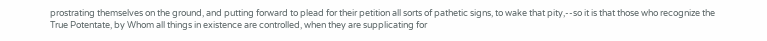prostrating themselves on the ground, and putting forward to plead for their petition all sorts of pathetic signs, to wake that pity,--so it is that those who recognize the True Potentate, by Whom all things in existence are controlled, when they are supplicating for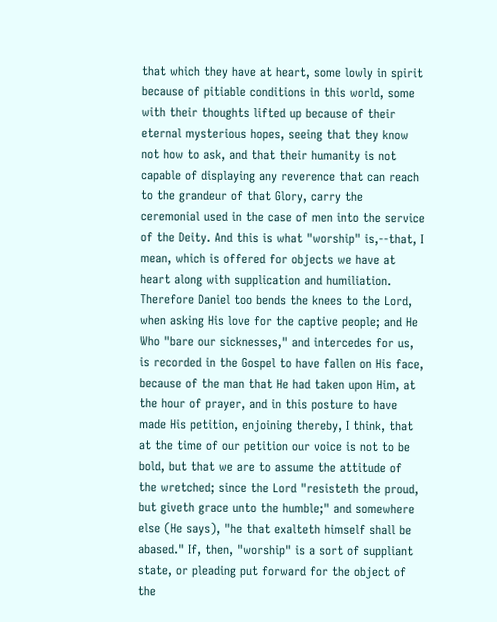that which they have at heart, some lowly in spirit because of pitiable conditions in this world, some with their thoughts lifted up because of their eternal mysterious hopes, seeing that they know not how to ask, and that their humanity is not capable of displaying any reverence that can reach to the grandeur of that Glory, carry the ceremonial used in the case of men into the service of the Deity. And this is what "worship" is,--that, I mean, which is offered for objects we have at heart along with supplication and humiliation. Therefore Daniel too bends the knees to the Lord, when asking His love for the captive people; and He Who "bare our sicknesses," and intercedes for us, is recorded in the Gospel to have fallen on His face, because of the man that He had taken upon Him, at the hour of prayer, and in this posture to have made His petition, enjoining thereby, I think, that at the time of our petition our voice is not to be bold, but that we are to assume the attitude of the wretched; since the Lord "resisteth the proud, but giveth grace unto the humble;" and somewhere else (He says), "he that exalteth himself shall be abased." If, then, "worship" is a sort of suppliant state, or pleading put forward for the object of the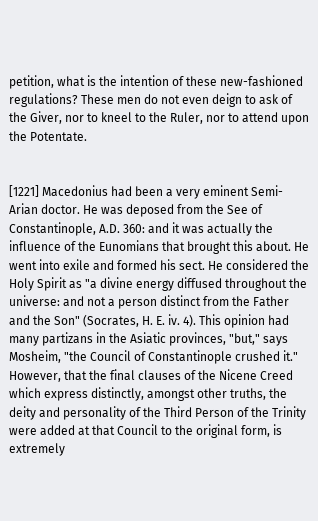petition, what is the intention of these new-fashioned regulations? These men do not even deign to ask of the Giver, nor to kneel to the Ruler, nor to attend upon the Potentate.


[1221] Macedonius had been a very eminent Semi-Arian doctor. He was deposed from the See of Constantinople, A.D. 360: and it was actually the influence of the Eunomians that brought this about. He went into exile and formed his sect. He considered the Holy Spirit as "a divine energy diffused throughout the universe: and not a person distinct from the Father and the Son" (Socrates, H. E. iv. 4). This opinion had many partizans in the Asiatic provinces, "but," says Mosheim, "the Council of Constantinople crushed it." However, that the final clauses of the Nicene Creed which express distinctly, amongst other truths, the deity and personality of the Third Person of the Trinity were added at that Council to the original form, is extremely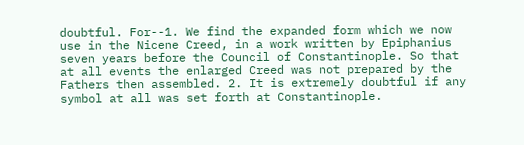doubtful. For--1. We find the expanded form which we now use in the Nicene Creed, in a work written by Epiphanius seven years before the Council of Constantinople. So that at all events the enlarged Creed was not prepared by the Fathers then assembled. 2. It is extremely doubtful if any symbol at all was set forth at Constantinople.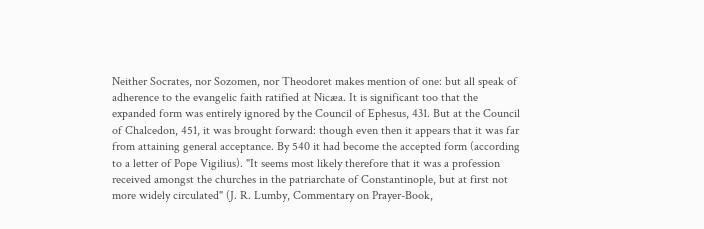Neither Socrates, nor Sozomen, nor Theodoret makes mention of one: but all speak of adherence to the evangelic faith ratified at Nicæa. It is significant too that the expanded form was entirely ignored by the Council of Ephesus, 431. But at the Council of Chalcedon, 451, it was brought forward: though even then it appears that it was far from attaining general acceptance. By 540 it had become the accepted form (according to a letter of Pope Vigilius). "It seems most likely therefore that it was a profession received amongst the churches in the patriarchate of Constantinople, but at first not more widely circulated" (J. R. Lumby, Commentary on Prayer-Book,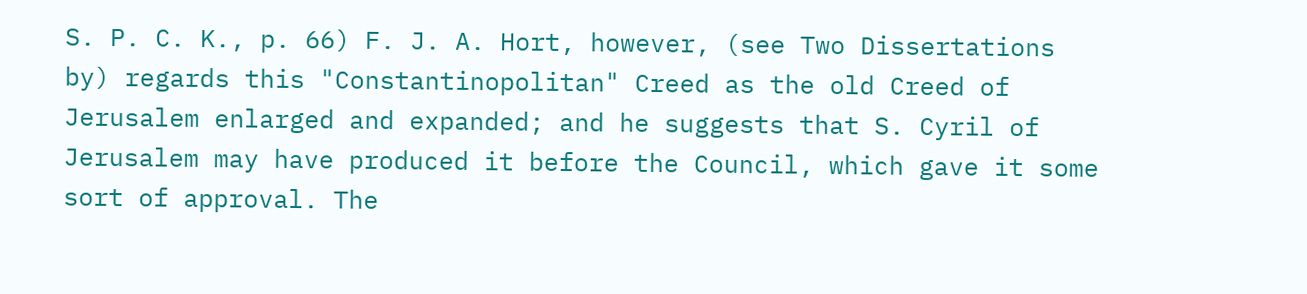S. P. C. K., p. 66) F. J. A. Hort, however, (see Two Dissertations by) regards this "Constantinopolitan" Creed as the old Creed of Jerusalem enlarged and expanded; and he suggests that S. Cyril of Jerusalem may have produced it before the Council, which gave it some sort of approval. The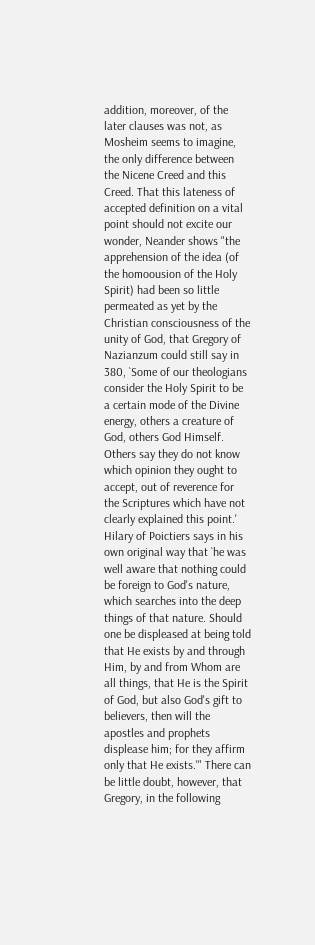addition, moreover, of the later clauses was not, as Mosheim seems to imagine, the only difference between the Nicene Creed and this Creed. That this lateness of accepted definition on a vital point should not excite our wonder, Neander shows "the apprehension of the idea (of the homoousion of the Holy Spirit) had been so little permeated as yet by the Christian consciousness of the unity of God, that Gregory of Nazianzum could still say in 380, `Some of our theologians consider the Holy Spirit to be a certain mode of the Divine energy, others a creature of God, others God Himself. Others say they do not know which opinion they ought to accept, out of reverence for the Scriptures which have not clearly explained this point.' Hilary of Poictiers says in his own original way that `he was well aware that nothing could be foreign to God's nature, which searches into the deep things of that nature. Should one be displeased at being told that He exists by and through Him, by and from Whom are all things, that He is the Spirit of God, but also God's gift to believers, then will the apostles and prophets displease him; for they affirm only that He exists.'" There can be little doubt, however, that Gregory, in the following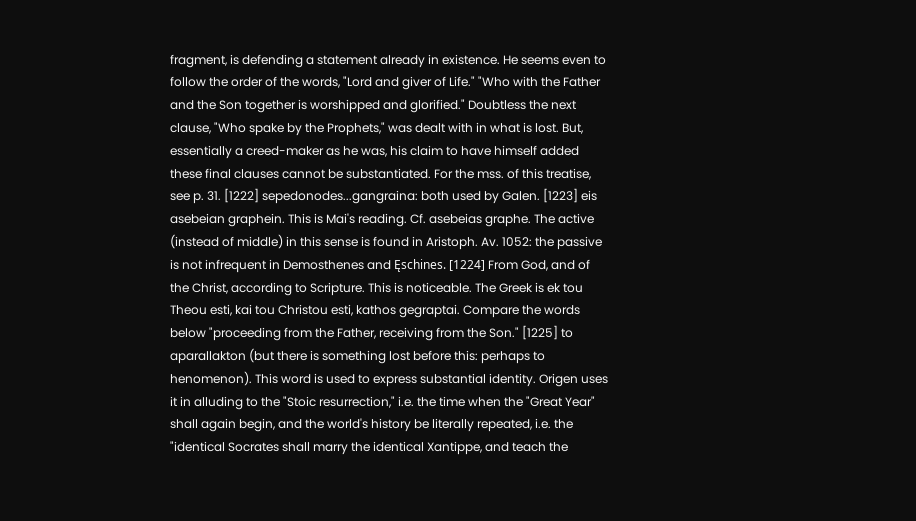fragment, is defending a statement already in existence. He seems even to follow the order of the words, "Lord and giver of Life." "Who with the Father and the Son together is worshipped and glorified." Doubtless the next clause, "Who spake by the Prophets," was dealt with in what is lost. But, essentially a creed-maker as he was, his claim to have himself added these final clauses cannot be substantiated. For the mss. of this treatise, see p. 31. [1222] sepedonodes...gangraina: both used by Galen. [1223] eis asebeian graphein. This is Mai's reading. Cf. asebeias graphe. The active (instead of middle) in this sense is found in Aristoph. Av. 1052: the passive is not infrequent in Demosthenes and Ęschines. [1224] From God, and of the Christ, according to Scripture. This is noticeable. The Greek is ek tou Theou esti, kai tou Christou esti, kathos gegraptai. Compare the words below "proceeding from the Father, receiving from the Son." [1225] to aparallakton (but there is something lost before this: perhaps to henomenon). This word is used to express substantial identity. Origen uses it in alluding to the "Stoic resurrection," i.e. the time when the "Great Year" shall again begin, and the world's history be literally repeated, i.e. the "identical Socrates shall marry the identical Xantippe, and teach the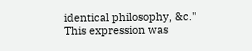identical philosophy, &c." This expression was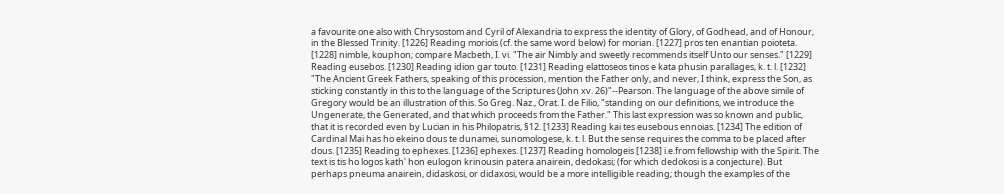a favourite one also with Chrysostom and Cyril of Alexandria to express the identity of Glory, of Godhead, and of Honour, in the Blessed Trinity. [1226] Reading moriois (cf. the same word below) for morian. [1227] pros ten enantian poioteta. [1228] nimble, kouphon; compare Macbeth, I. vi. "The air Nimbly and sweetly recommends itself Unto our senses." [1229] Reading eusebos. [1230] Reading idion gar touto. [1231] Reading elattoseos tinos e kata phusin parallages, k. t. l. [1232] "The Ancient Greek Fathers, speaking of this procession, mention the Father only, and never, I think, express the Son, as sticking constantly in this to the language of the Scriptures (John xv. 26)"--Pearson. The language of the above simile of Gregory would be an illustration of this. So Greg. Naz., Orat. I. de Filio, "standing on our definitions, we introduce the Ungenerate, the Generated, and that which proceeds from the Father." This last expression was so known and public, that it is recorded even by Lucian in his Philopatris, §12. [1233] Reading kai tes eusebous ennoias. [1234] The edition of Cardinal Mai has ho ekeino dous te dunamei, sunomologese, k. t. l. But the sense requires the comma to be placed after dous. [1235] Reading to ephexes. [1236] ephexes. [1237] Reading homologeis [1238] i.e.from fellowship with the Spirit. The text is tis ho logos kath' hon eulogon krinousin patera anairein, dedokasi; (for which dedokosi is a conjecture). But perhaps pneuma anairein, didaskosi, or didaxosi, would be a more intelligible reading; though the examples of the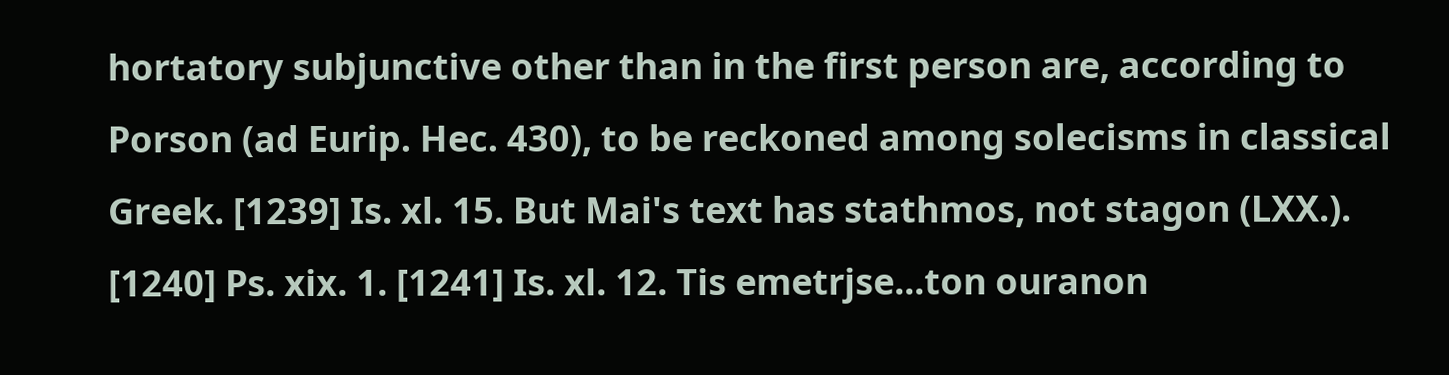hortatory subjunctive other than in the first person are, according to Porson (ad Eurip. Hec. 430), to be reckoned among solecisms in classical Greek. [1239] Is. xl. 15. But Mai's text has stathmos, not stagon (LXX.). [1240] Ps. xix. 1. [1241] Is. xl. 12. Tis emetrjse...ton ouranon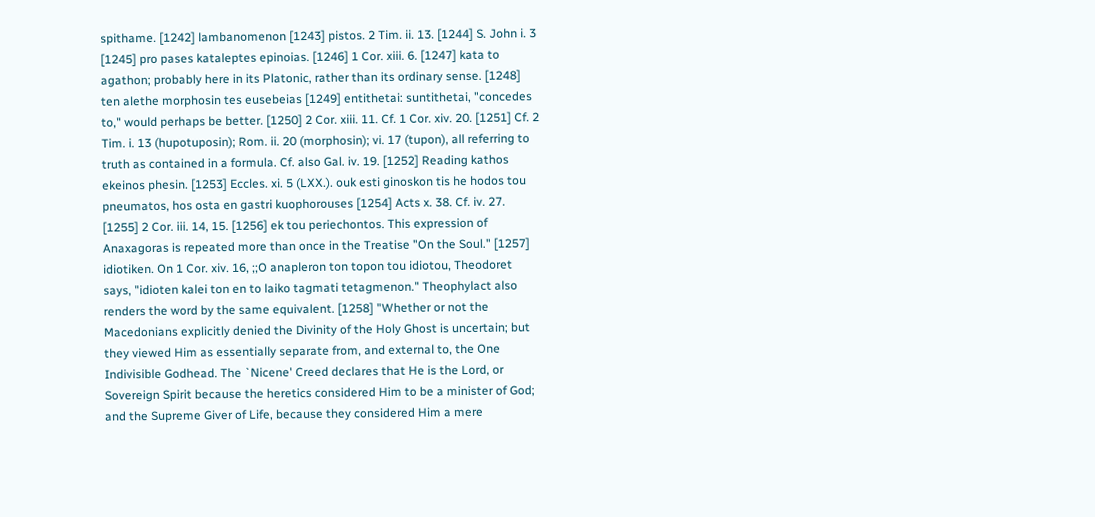spithame. [1242] lambanomenon [1243] pistos. 2 Tim. ii. 13. [1244] S. John i. 3 [1245] pro pases kataleptes epinoias. [1246] 1 Cor. xiii. 6. [1247] kata to agathon; probably here in its Platonic, rather than its ordinary sense. [1248] ten alethe morphosin tes eusebeias [1249] entithetai: suntithetai, "concedes to," would perhaps be better. [1250] 2 Cor. xiii. 11. Cf. 1 Cor. xiv. 20. [1251] Cf. 2 Tim. i. 13 (hupotuposin); Rom. ii. 20 (morphosin); vi. 17 (tupon), all referring to truth as contained in a formula. Cf. also Gal. iv. 19. [1252] Reading kathos ekeinos phesin. [1253] Eccles. xi. 5 (LXX.). ouk esti ginoskon tis he hodos tou pneumatos, hos osta en gastri kuophorouses [1254] Acts x. 38. Cf. iv. 27. [1255] 2 Cor. iii. 14, 15. [1256] ek tou periechontos. This expression of Anaxagoras is repeated more than once in the Treatise "On the Soul." [1257] idiotiken. On 1 Cor. xiv. 16, ;;O anapleron ton topon tou idiotou, Theodoret says, "idioten kalei ton en to laiko tagmati tetagmenon." Theophylact also renders the word by the same equivalent. [1258] "Whether or not the Macedonians explicitly denied the Divinity of the Holy Ghost is uncertain; but they viewed Him as essentially separate from, and external to, the One Indivisible Godhead. The `Nicene' Creed declares that He is the Lord, or Sovereign Spirit because the heretics considered Him to be a minister of God; and the Supreme Giver of Life, because they considered Him a mere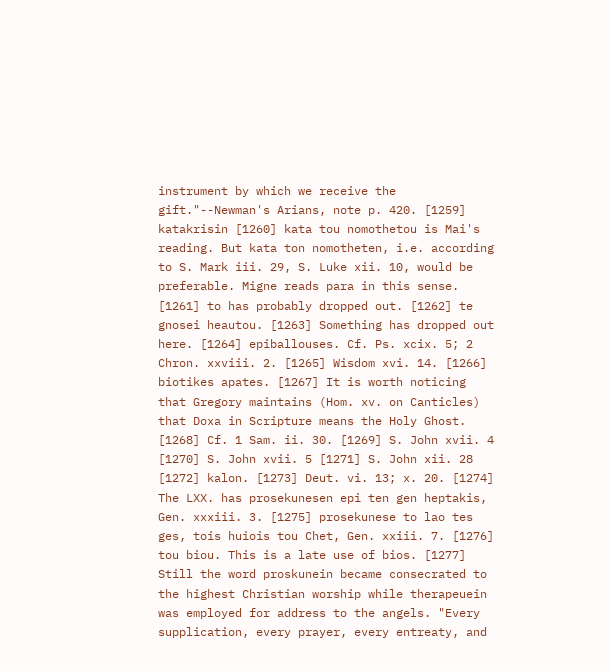instrument by which we receive the gift."--Newman's Arians, note p. 420. [1259] katakrisin [1260] kata tou nomothetou is Mai's reading. But kata ton nomotheten, i.e. according to S. Mark iii. 29, S. Luke xii. 10, would be preferable. Migne reads para in this sense. [1261] to has probably dropped out. [1262] te gnosei heautou. [1263] Something has dropped out here. [1264] epiballouses. Cf. Ps. xcix. 5; 2 Chron. xxviii. 2. [1265] Wisdom xvi. 14. [1266] biotikes apates. [1267] It is worth noticing that Gregory maintains (Hom. xv. on Canticles) that Doxa in Scripture means the Holy Ghost. [1268] Cf. 1 Sam. ii. 30. [1269] S. John xvii. 4 [1270] S. John xvii. 5 [1271] S. John xii. 28 [1272] kalon. [1273] Deut. vi. 13; x. 20. [1274] The LXX. has prosekunesen epi ten gen heptakis, Gen. xxxiii. 3. [1275] prosekunese to lao tes ges, tois huiois tou Chet, Gen. xxiii. 7. [1276] tou biou. This is a late use of bios. [1277] Still the word proskunein became consecrated to the highest Christian worship while therapeuein was employed for address to the angels. "Every supplication, every prayer, every entreaty, and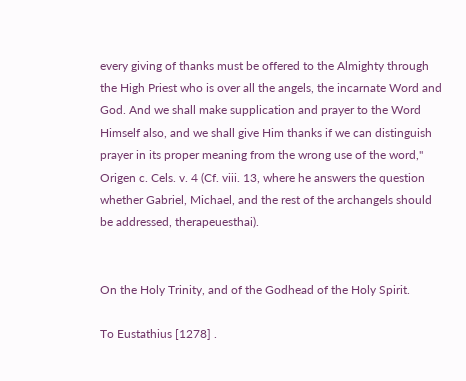every giving of thanks must be offered to the Almighty through the High Priest who is over all the angels, the incarnate Word and God. And we shall make supplication and prayer to the Word Himself also, and we shall give Him thanks if we can distinguish prayer in its proper meaning from the wrong use of the word," Origen c. Cels. v. 4 (Cf. viii. 13, where he answers the question whether Gabriel, Michael, and the rest of the archangels should be addressed, therapeuesthai).


On the Holy Trinity, and of the Godhead of the Holy Spirit.

To Eustathius [1278] .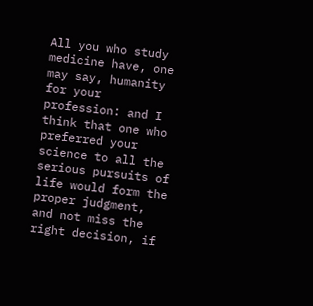All you who study medicine have, one may say, humanity for your profession: and I think that one who preferred your science to all the serious pursuits of life would form the proper judgment, and not miss the right decision, if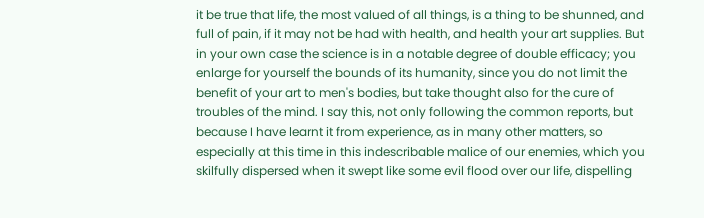it be true that life, the most valued of all things, is a thing to be shunned, and full of pain, if it may not be had with health, and health your art supplies. But in your own case the science is in a notable degree of double efficacy; you enlarge for yourself the bounds of its humanity, since you do not limit the benefit of your art to men's bodies, but take thought also for the cure of troubles of the mind. I say this, not only following the common reports, but because I have learnt it from experience, as in many other matters, so especially at this time in this indescribable malice of our enemies, which you skilfully dispersed when it swept like some evil flood over our life, dispelling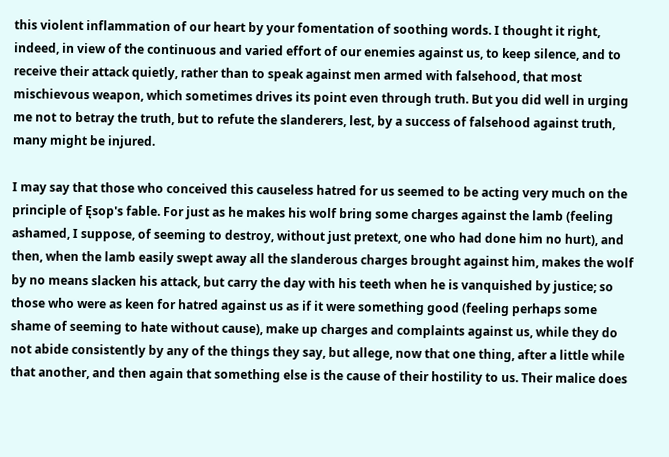this violent inflammation of our heart by your fomentation of soothing words. I thought it right, indeed, in view of the continuous and varied effort of our enemies against us, to keep silence, and to receive their attack quietly, rather than to speak against men armed with falsehood, that most mischievous weapon, which sometimes drives its point even through truth. But you did well in urging me not to betray the truth, but to refute the slanderers, lest, by a success of falsehood against truth, many might be injured.

I may say that those who conceived this causeless hatred for us seemed to be acting very much on the principle of Ęsop's fable. For just as he makes his wolf bring some charges against the lamb (feeling ashamed, I suppose, of seeming to destroy, without just pretext, one who had done him no hurt), and then, when the lamb easily swept away all the slanderous charges brought against him, makes the wolf by no means slacken his attack, but carry the day with his teeth when he is vanquished by justice; so those who were as keen for hatred against us as if it were something good (feeling perhaps some shame of seeming to hate without cause), make up charges and complaints against us, while they do not abide consistently by any of the things they say, but allege, now that one thing, after a little while that another, and then again that something else is the cause of their hostility to us. Their malice does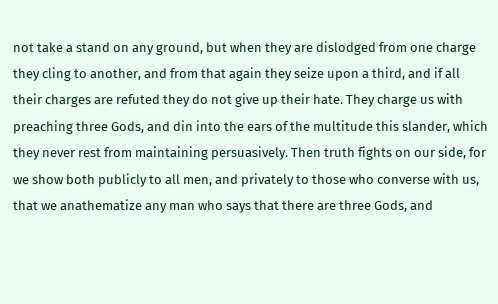not take a stand on any ground, but when they are dislodged from one charge they cling to another, and from that again they seize upon a third, and if all their charges are refuted they do not give up their hate. They charge us with preaching three Gods, and din into the ears of the multitude this slander, which they never rest from maintaining persuasively. Then truth fights on our side, for we show both publicly to all men, and privately to those who converse with us, that we anathematize any man who says that there are three Gods, and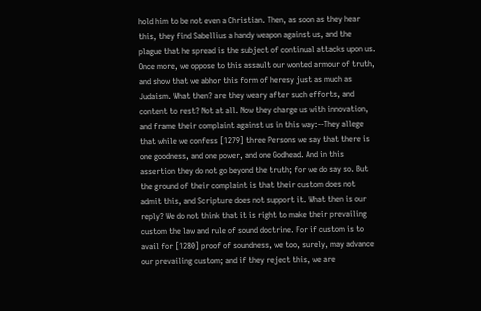hold him to be not even a Christian. Then, as soon as they hear this, they find Sabellius a handy weapon against us, and the plague that he spread is the subject of continual attacks upon us. Once more, we oppose to this assault our wonted armour of truth, and show that we abhor this form of heresy just as much as Judaism. What then? are they weary after such efforts, and content to rest? Not at all. Now they charge us with innovation, and frame their complaint against us in this way:--They allege that while we confess [1279] three Persons we say that there is one goodness, and one power, and one Godhead. And in this assertion they do not go beyond the truth; for we do say so. But the ground of their complaint is that their custom does not admit this, and Scripture does not support it. What then is our reply? We do not think that it is right to make their prevailing custom the law and rule of sound doctrine. For if custom is to avail for [1280] proof of soundness, we too, surely, may advance our prevailing custom; and if they reject this, we are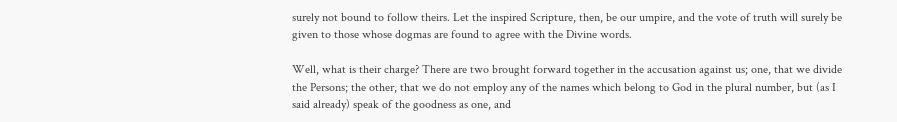surely not bound to follow theirs. Let the inspired Scripture, then, be our umpire, and the vote of truth will surely be given to those whose dogmas are found to agree with the Divine words.

Well, what is their charge? There are two brought forward together in the accusation against us; one, that we divide the Persons; the other, that we do not employ any of the names which belong to God in the plural number, but (as I said already) speak of the goodness as one, and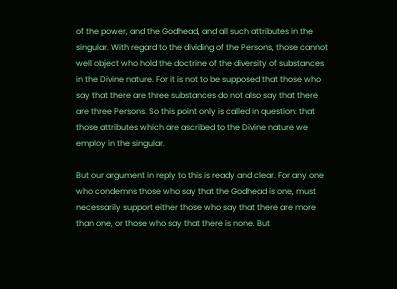of the power, and the Godhead, and all such attributes in the singular. With regard to the dividing of the Persons, those cannot well object who hold the doctrine of the diversity of substances in the Divine nature. For it is not to be supposed that those who say that there are three substances do not also say that there are three Persons. So this point only is called in question: that those attributes which are ascribed to the Divine nature we employ in the singular.

But our argument in reply to this is ready and clear. For any one who condemns those who say that the Godhead is one, must necessarily support either those who say that there are more than one, or those who say that there is none. But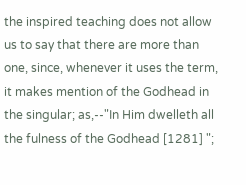the inspired teaching does not allow us to say that there are more than one, since, whenever it uses the term, it makes mention of the Godhead in the singular; as,--"In Him dwelleth all the fulness of the Godhead [1281] ";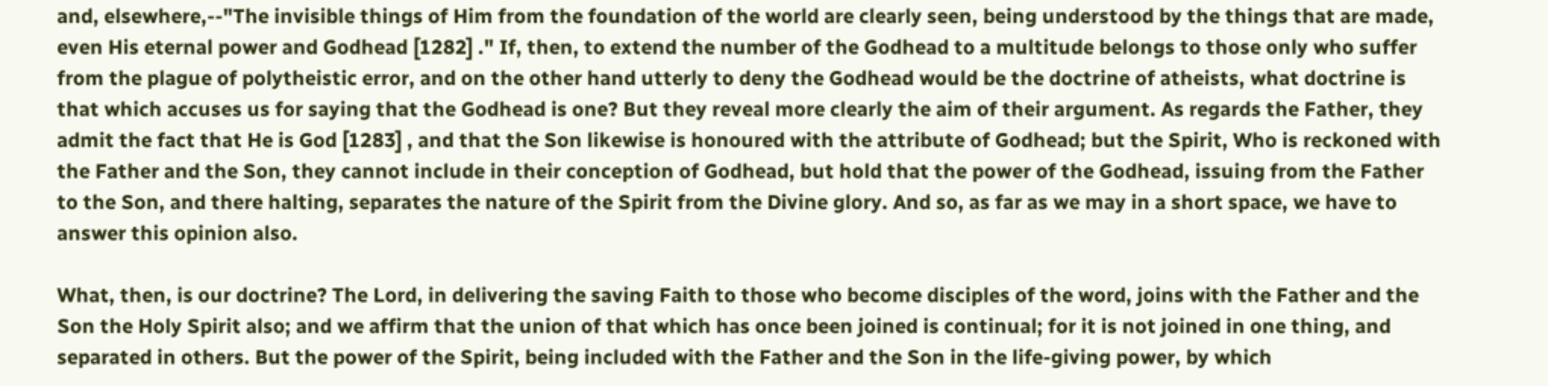and, elsewhere,--"The invisible things of Him from the foundation of the world are clearly seen, being understood by the things that are made, even His eternal power and Godhead [1282] ." If, then, to extend the number of the Godhead to a multitude belongs to those only who suffer from the plague of polytheistic error, and on the other hand utterly to deny the Godhead would be the doctrine of atheists, what doctrine is that which accuses us for saying that the Godhead is one? But they reveal more clearly the aim of their argument. As regards the Father, they admit the fact that He is God [1283] , and that the Son likewise is honoured with the attribute of Godhead; but the Spirit, Who is reckoned with the Father and the Son, they cannot include in their conception of Godhead, but hold that the power of the Godhead, issuing from the Father to the Son, and there halting, separates the nature of the Spirit from the Divine glory. And so, as far as we may in a short space, we have to answer this opinion also.

What, then, is our doctrine? The Lord, in delivering the saving Faith to those who become disciples of the word, joins with the Father and the Son the Holy Spirit also; and we affirm that the union of that which has once been joined is continual; for it is not joined in one thing, and separated in others. But the power of the Spirit, being included with the Father and the Son in the life-giving power, by which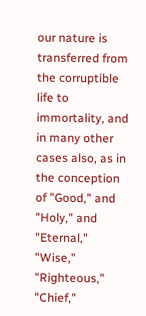our nature is transferred from the corruptible life to immortality, and in many other cases also, as in the conception of "Good," and "Holy," and "Eternal," "Wise," "Righteous," "Chief,"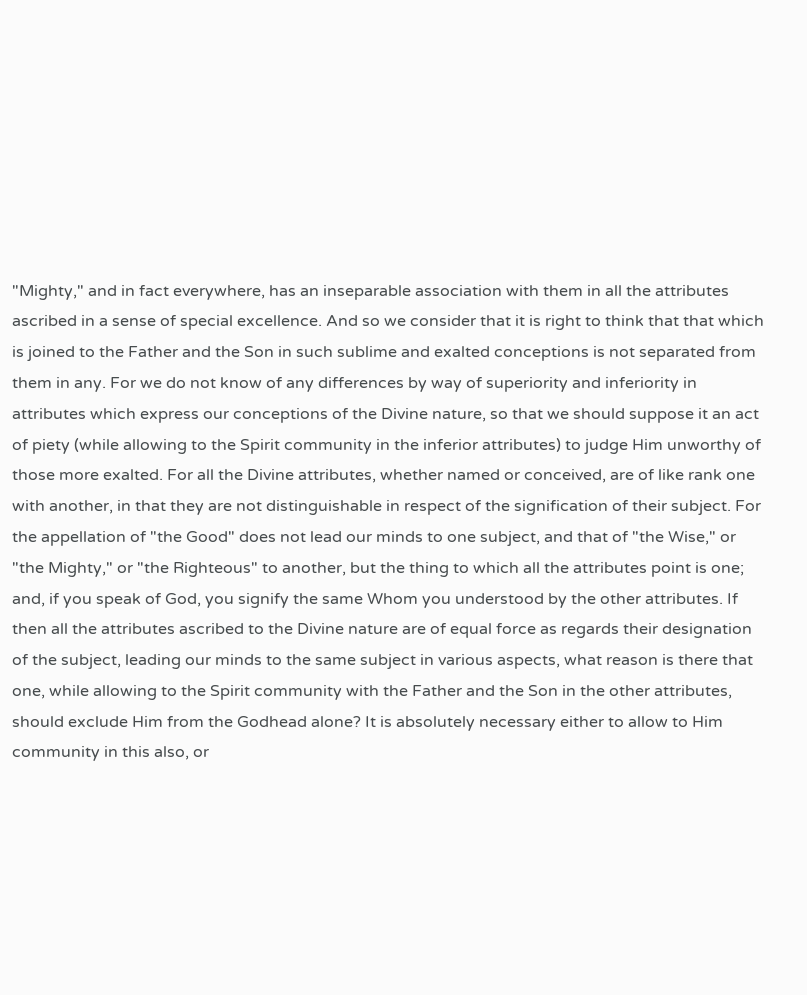"Mighty," and in fact everywhere, has an inseparable association with them in all the attributes ascribed in a sense of special excellence. And so we consider that it is right to think that that which is joined to the Father and the Son in such sublime and exalted conceptions is not separated from them in any. For we do not know of any differences by way of superiority and inferiority in attributes which express our conceptions of the Divine nature, so that we should suppose it an act of piety (while allowing to the Spirit community in the inferior attributes) to judge Him unworthy of those more exalted. For all the Divine attributes, whether named or conceived, are of like rank one with another, in that they are not distinguishable in respect of the signification of their subject. For the appellation of "the Good" does not lead our minds to one subject, and that of "the Wise," or "the Mighty," or "the Righteous" to another, but the thing to which all the attributes point is one; and, if you speak of God, you signify the same Whom you understood by the other attributes. If then all the attributes ascribed to the Divine nature are of equal force as regards their designation of the subject, leading our minds to the same subject in various aspects, what reason is there that one, while allowing to the Spirit community with the Father and the Son in the other attributes, should exclude Him from the Godhead alone? It is absolutely necessary either to allow to Him community in this also, or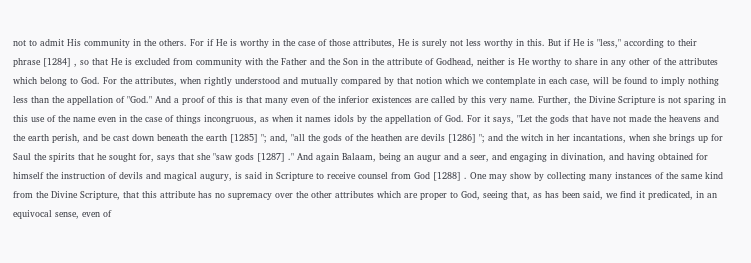not to admit His community in the others. For if He is worthy in the case of those attributes, He is surely not less worthy in this. But if He is "less," according to their phrase [1284] , so that He is excluded from community with the Father and the Son in the attribute of Godhead, neither is He worthy to share in any other of the attributes which belong to God. For the attributes, when rightly understood and mutually compared by that notion which we contemplate in each case, will be found to imply nothing less than the appellation of "God." And a proof of this is that many even of the inferior existences are called by this very name. Further, the Divine Scripture is not sparing in this use of the name even in the case of things incongruous, as when it names idols by the appellation of God. For it says, "Let the gods that have not made the heavens and the earth perish, and be cast down beneath the earth [1285] "; and, "all the gods of the heathen are devils [1286] "; and the witch in her incantations, when she brings up for Saul the spirits that he sought for, says that she "saw gods [1287] ." And again Balaam, being an augur and a seer, and engaging in divination, and having obtained for himself the instruction of devils and magical augury, is said in Scripture to receive counsel from God [1288] . One may show by collecting many instances of the same kind from the Divine Scripture, that this attribute has no supremacy over the other attributes which are proper to God, seeing that, as has been said, we find it predicated, in an equivocal sense, even of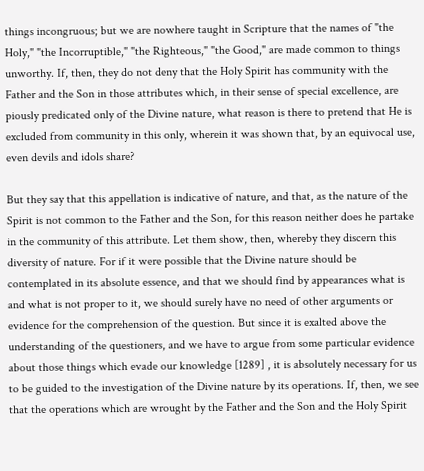things incongruous; but we are nowhere taught in Scripture that the names of "the Holy," "the Incorruptible," "the Righteous," "the Good," are made common to things unworthy. If, then, they do not deny that the Holy Spirit has community with the Father and the Son in those attributes which, in their sense of special excellence, are piously predicated only of the Divine nature, what reason is there to pretend that He is excluded from community in this only, wherein it was shown that, by an equivocal use, even devils and idols share?

But they say that this appellation is indicative of nature, and that, as the nature of the Spirit is not common to the Father and the Son, for this reason neither does he partake in the community of this attribute. Let them show, then, whereby they discern this diversity of nature. For if it were possible that the Divine nature should be contemplated in its absolute essence, and that we should find by appearances what is and what is not proper to it, we should surely have no need of other arguments or evidence for the comprehension of the question. But since it is exalted above the understanding of the questioners, and we have to argue from some particular evidence about those things which evade our knowledge [1289] , it is absolutely necessary for us to be guided to the investigation of the Divine nature by its operations. If, then, we see that the operations which are wrought by the Father and the Son and the Holy Spirit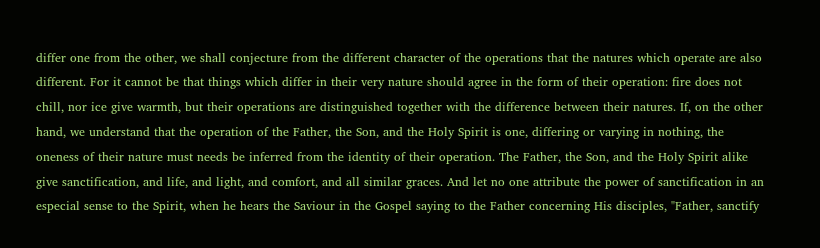differ one from the other, we shall conjecture from the different character of the operations that the natures which operate are also different. For it cannot be that things which differ in their very nature should agree in the form of their operation: fire does not chill, nor ice give warmth, but their operations are distinguished together with the difference between their natures. If, on the other hand, we understand that the operation of the Father, the Son, and the Holy Spirit is one, differing or varying in nothing, the oneness of their nature must needs be inferred from the identity of their operation. The Father, the Son, and the Holy Spirit alike give sanctification, and life, and light, and comfort, and all similar graces. And let no one attribute the power of sanctification in an especial sense to the Spirit, when he hears the Saviour in the Gospel saying to the Father concerning His disciples, "Father, sanctify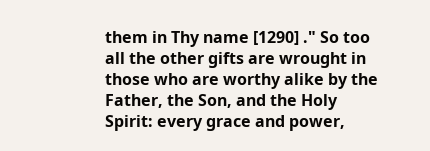them in Thy name [1290] ." So too all the other gifts are wrought in those who are worthy alike by the Father, the Son, and the Holy Spirit: every grace and power,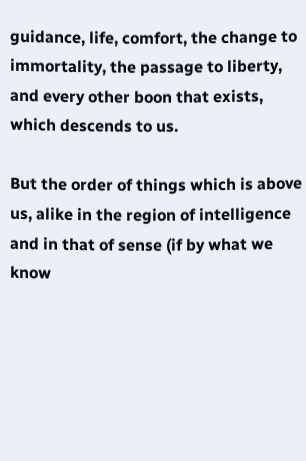guidance, life, comfort, the change to immortality, the passage to liberty, and every other boon that exists, which descends to us.

But the order of things which is above us, alike in the region of intelligence and in that of sense (if by what we know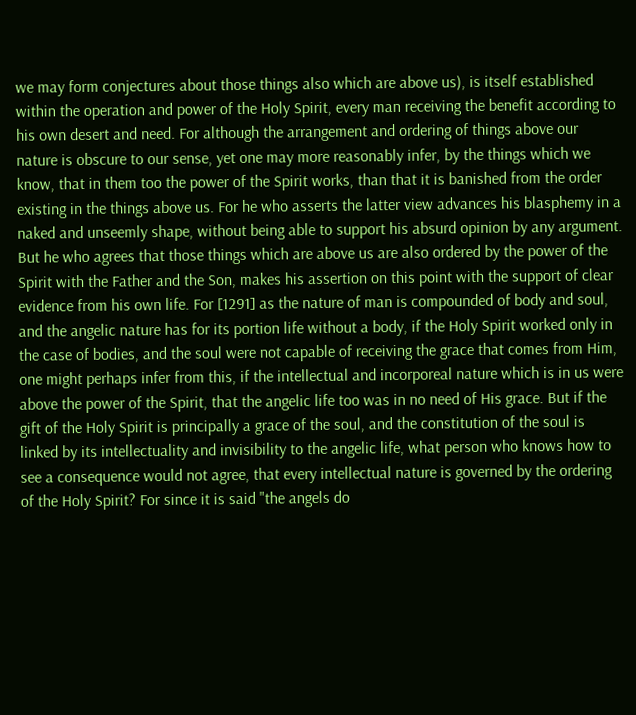we may form conjectures about those things also which are above us), is itself established within the operation and power of the Holy Spirit, every man receiving the benefit according to his own desert and need. For although the arrangement and ordering of things above our nature is obscure to our sense, yet one may more reasonably infer, by the things which we know, that in them too the power of the Spirit works, than that it is banished from the order existing in the things above us. For he who asserts the latter view advances his blasphemy in a naked and unseemly shape, without being able to support his absurd opinion by any argument. But he who agrees that those things which are above us are also ordered by the power of the Spirit with the Father and the Son, makes his assertion on this point with the support of clear evidence from his own life. For [1291] as the nature of man is compounded of body and soul, and the angelic nature has for its portion life without a body, if the Holy Spirit worked only in the case of bodies, and the soul were not capable of receiving the grace that comes from Him, one might perhaps infer from this, if the intellectual and incorporeal nature which is in us were above the power of the Spirit, that the angelic life too was in no need of His grace. But if the gift of the Holy Spirit is principally a grace of the soul, and the constitution of the soul is linked by its intellectuality and invisibility to the angelic life, what person who knows how to see a consequence would not agree, that every intellectual nature is governed by the ordering of the Holy Spirit? For since it is said "the angels do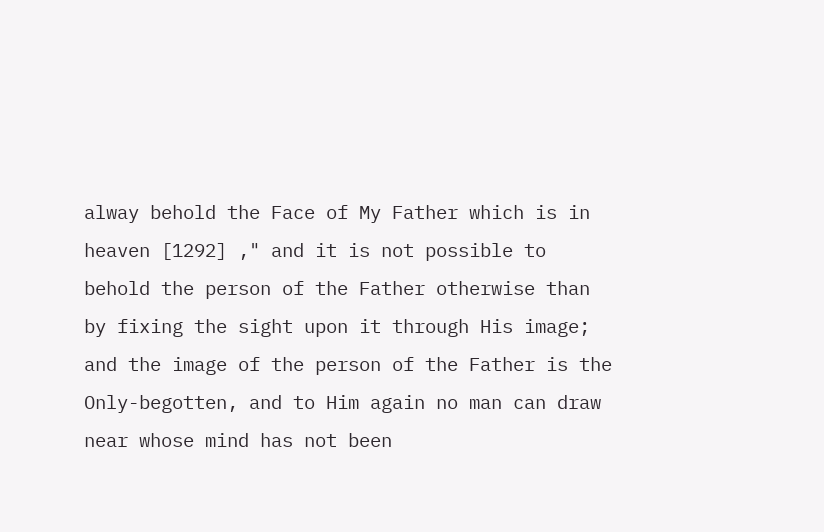alway behold the Face of My Father which is in heaven [1292] ," and it is not possible to behold the person of the Father otherwise than by fixing the sight upon it through His image; and the image of the person of the Father is the Only-begotten, and to Him again no man can draw near whose mind has not been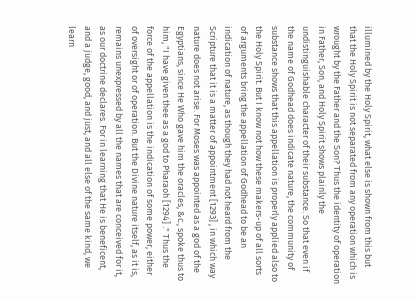illumined by the Holy Spirit, what else is shown from this but that the Holy Spirit is not separated from any operation which is wrought by the Father and the Son? Thus the identity of operation in Father, Son, and Holy Spirit shows plainly the undistinguishable character of their substance. So that even if the name of Godhead does indicate nature, the community of substance shows that this appellation is properly applied also to the Holy Spirit. But I know not how these makers-up of all sorts of arguments bring the appellation of Godhead to be an indication of nature, as though they had not heard from the Scripture that it is a matter of appointment [1293] , in which way nature does not arise. For Moses was appointed as a god of the Egyptians, since He Who gave him the oracles, &c., spoke thus to him, "I have given thee as a god to Pharaoh [1294] ." Thus the force of the appellation is the indication of some power, either of oversight or of operation. But the Divine nature itself, as it is, remains unexpressed by all the names that are conceived for it, as our doctrine declares. For in learning that He is beneficent, and a judge, good, and just, and all else of the same kind, we learn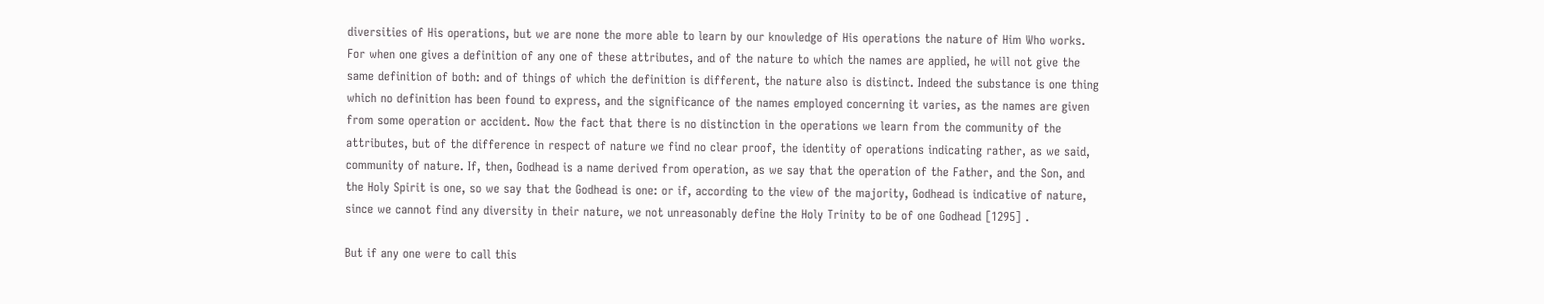diversities of His operations, but we are none the more able to learn by our knowledge of His operations the nature of Him Who works. For when one gives a definition of any one of these attributes, and of the nature to which the names are applied, he will not give the same definition of both: and of things of which the definition is different, the nature also is distinct. Indeed the substance is one thing which no definition has been found to express, and the significance of the names employed concerning it varies, as the names are given from some operation or accident. Now the fact that there is no distinction in the operations we learn from the community of the attributes, but of the difference in respect of nature we find no clear proof, the identity of operations indicating rather, as we said, community of nature. If, then, Godhead is a name derived from operation, as we say that the operation of the Father, and the Son, and the Holy Spirit is one, so we say that the Godhead is one: or if, according to the view of the majority, Godhead is indicative of nature, since we cannot find any diversity in their nature, we not unreasonably define the Holy Trinity to be of one Godhead [1295] .

But if any one were to call this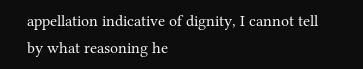appellation indicative of dignity, I cannot tell by what reasoning he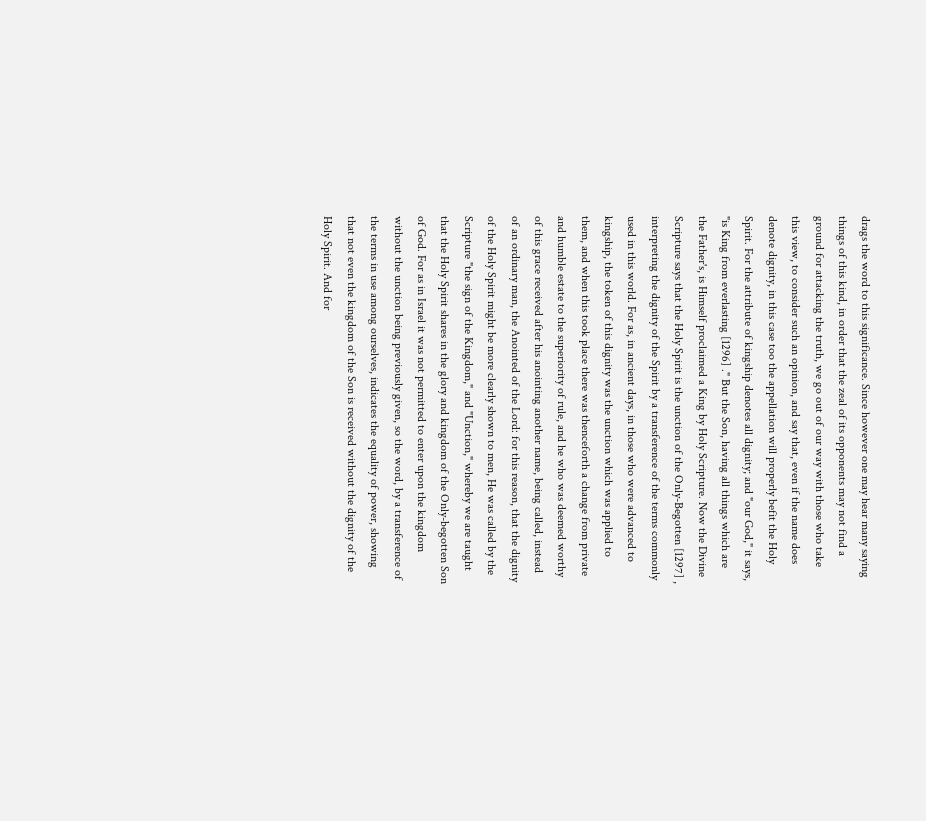drags the word to this significance. Since however one may hear many saying things of this kind, in order that the zeal of its opponents may not find a ground for attacking the truth, we go out of our way with those who take this view, to consider such an opinion, and say that, even if the name does denote dignity, in this case too the appellation will properly befit the Holy Spirit. For the attribute of kingship denotes all dignity; and "our God," it says, "is King from everlasting [1296] ." But the Son, having all things which are the Father's, is Himself proclaimed a King by Holy Scripture. Now the Divine Scripture says that the Holy Spirit is the unction of the Only-Begotten [1297] , interpreting the dignity of the Spirit by a transference of the terms commonly used in this world. For as, in ancient days, in those who were advanced to kingship, the token of this dignity was the unction which was applied to them, and when this took place there was thenceforth a change from private and humble estate to the superiority of rule, and he who was deemed worthy of this grace received after his anointing another name, being called, instead of an ordinary man, the Anointed of the Lord: for this reason, that the dignity of the Holy Spirit might be more clearly shown to men, He was called by the Scripture "the sign of the Kingdom," and "Unction," whereby we are taught that the Holy Spirit shares in the glory and kingdom of the Only-begotten Son of God. For as in Israel it was not permitted to enter upon the kingdom without the unction being previously given, so the word, by a transference of the terms in use among ourselves, indicates the equality of power, showing that not even the kingdom of the Son is received without the dignity of the Holy Spirit. And for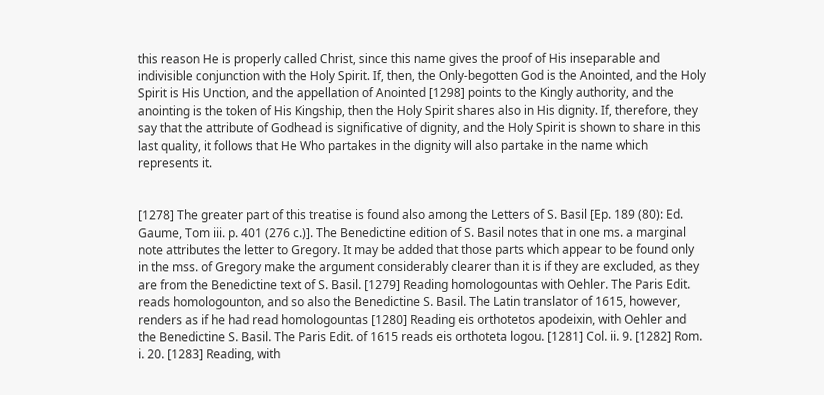this reason He is properly called Christ, since this name gives the proof of His inseparable and indivisible conjunction with the Holy Spirit. If, then, the Only-begotten God is the Anointed, and the Holy Spirit is His Unction, and the appellation of Anointed [1298] points to the Kingly authority, and the anointing is the token of His Kingship, then the Holy Spirit shares also in His dignity. If, therefore, they say that the attribute of Godhead is significative of dignity, and the Holy Spirit is shown to share in this last quality, it follows that He Who partakes in the dignity will also partake in the name which represents it.


[1278] The greater part of this treatise is found also among the Letters of S. Basil [Ep. 189 (80): Ed. Gaume, Tom iii. p. 401 (276 c.)]. The Benedictine edition of S. Basil notes that in one ms. a marginal note attributes the letter to Gregory. It may be added that those parts which appear to be found only in the mss. of Gregory make the argument considerably clearer than it is if they are excluded, as they are from the Benedictine text of S. Basil. [1279] Reading homologountas with Oehler. The Paris Edit. reads homologounton, and so also the Benedictine S. Basil. The Latin translator of 1615, however, renders as if he had read homologountas [1280] Reading eis orthotetos apodeixin, with Oehler and the Benedictine S. Basil. The Paris Edit. of 1615 reads eis orthoteta logou. [1281] Col. ii. 9. [1282] Rom. i. 20. [1283] Reading, with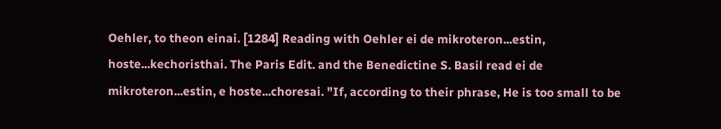Oehler, to theon einai. [1284] Reading with Oehler ei de mikroteron...estin, hoste...kechoristhai. The Paris Edit. and the Benedictine S. Basil read ei de mikroteron...estin, e hoste...choresai. "If, according to their phrase, He is too small to be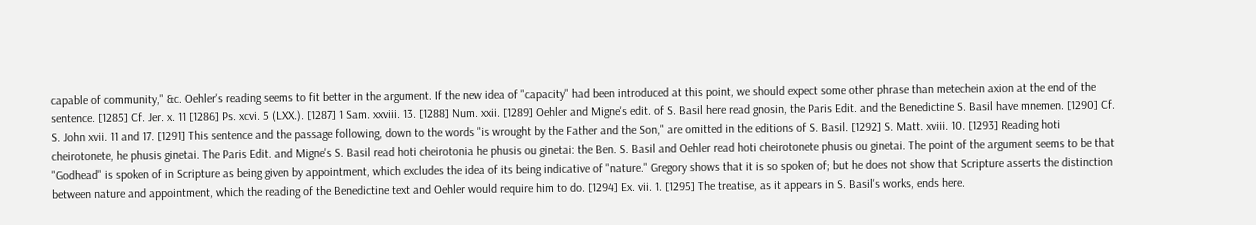capable of community," &c. Oehler's reading seems to fit better in the argument. If the new idea of "capacity" had been introduced at this point, we should expect some other phrase than metechein axion at the end of the sentence. [1285] Cf. Jer. x. 11 [1286] Ps. xcvi. 5 (LXX.). [1287] 1 Sam. xxviii. 13. [1288] Num. xxii. [1289] Oehler and Migne's edit. of S. Basil here read gnosin, the Paris Edit. and the Benedictine S. Basil have mnemen. [1290] Cf. S. John xvii. 11 and 17. [1291] This sentence and the passage following, down to the words "is wrought by the Father and the Son," are omitted in the editions of S. Basil. [1292] S. Matt. xviii. 10. [1293] Reading hoti cheirotonete, he phusis ginetai. The Paris Edit. and Migne's S. Basil read hoti cheirotonia he phusis ou ginetai: the Ben. S. Basil and Oehler read hoti cheirotonete phusis ou ginetai. The point of the argument seems to be that "Godhead" is spoken of in Scripture as being given by appointment, which excludes the idea of its being indicative of "nature." Gregory shows that it is so spoken of; but he does not show that Scripture asserts the distinction between nature and appointment, which the reading of the Benedictine text and Oehler would require him to do. [1294] Ex. vii. 1. [1295] The treatise, as it appears in S. Basil's works, ends here.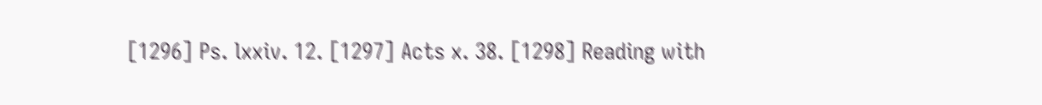[1296] Ps. lxxiv. 12. [1297] Acts x. 38. [1298] Reading with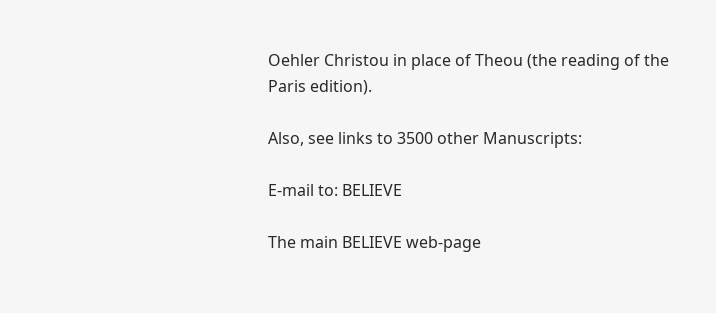Oehler Christou in place of Theou (the reading of the Paris edition).

Also, see links to 3500 other Manuscripts:

E-mail to: BELIEVE

The main BELIEVE web-page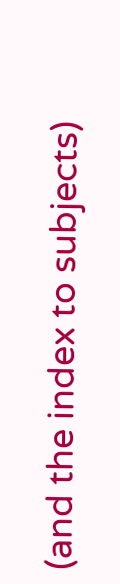(and the index to subjects)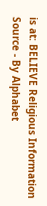is at: BELIEVE Religious Information Source - By Alphabet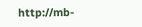http://mb-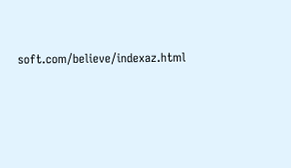soft.com/believe/indexaz.html